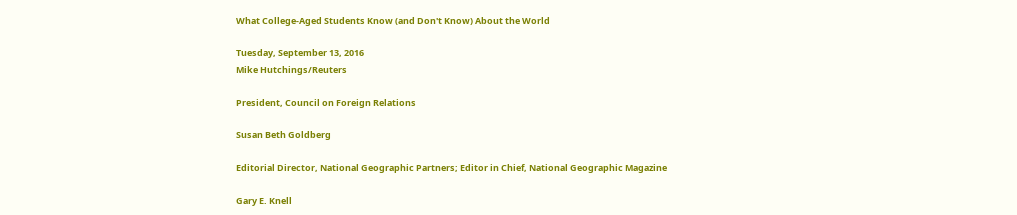What College-Aged Students Know (and Don't Know) About the World

Tuesday, September 13, 2016
Mike Hutchings/Reuters

President, Council on Foreign Relations

Susan Beth Goldberg

Editorial Director, National Geographic Partners; Editor in Chief, National Geographic Magazine

Gary E. Knell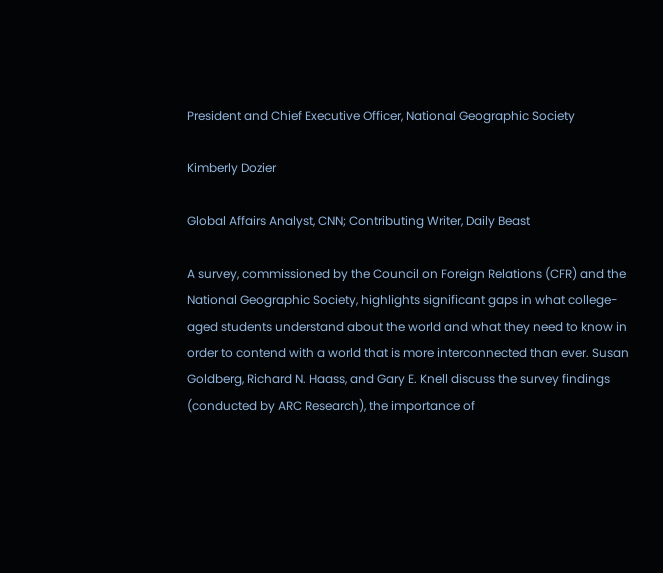President and Chief Executive Officer, National Geographic Society

Kimberly Dozier

Global Affairs Analyst, CNN; Contributing Writer, Daily Beast

A survey, commissioned by the Council on Foreign Relations (CFR) and the National Geographic Society, highlights significant gaps in what college-aged students understand about the world and what they need to know in order to contend with a world that is more interconnected than ever. Susan Goldberg, Richard N. Haass, and Gary E. Knell discuss the survey findings (conducted by ARC Research), the importance of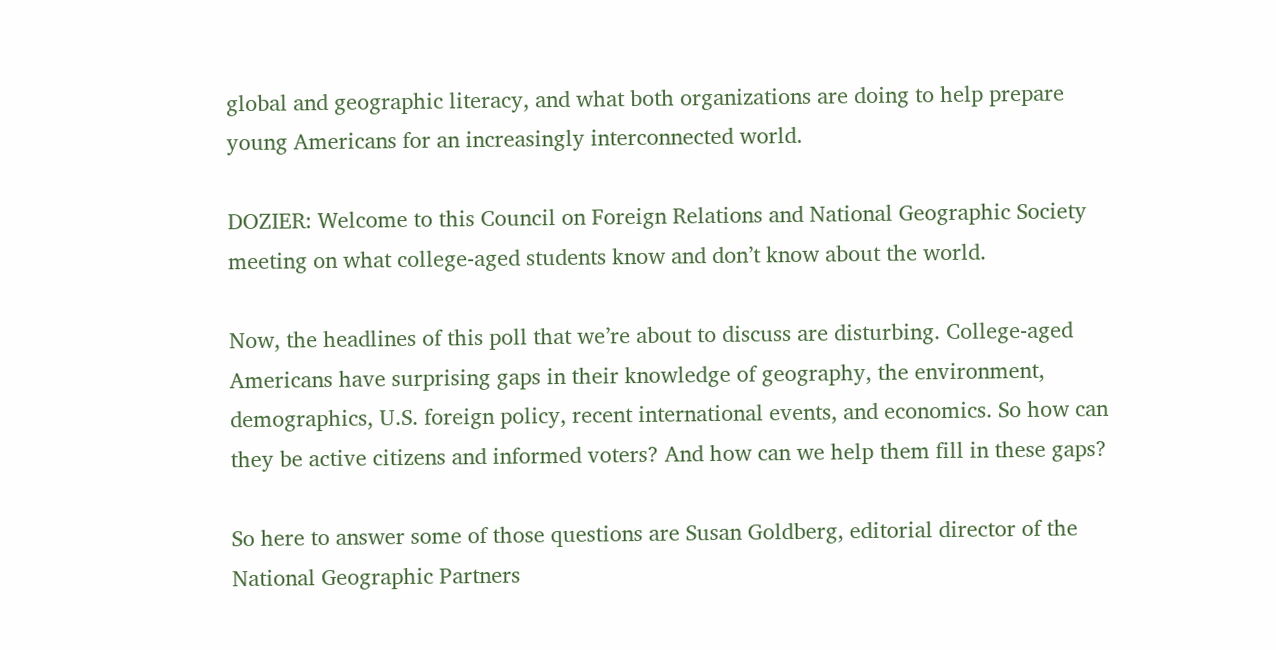global and geographic literacy, and what both organizations are doing to help prepare young Americans for an increasingly interconnected world.

DOZIER: Welcome to this Council on Foreign Relations and National Geographic Society meeting on what college-aged students know and don’t know about the world.

Now, the headlines of this poll that we’re about to discuss are disturbing. College-aged Americans have surprising gaps in their knowledge of geography, the environment, demographics, U.S. foreign policy, recent international events, and economics. So how can they be active citizens and informed voters? And how can we help them fill in these gaps?

So here to answer some of those questions are Susan Goldberg, editorial director of the National Geographic Partners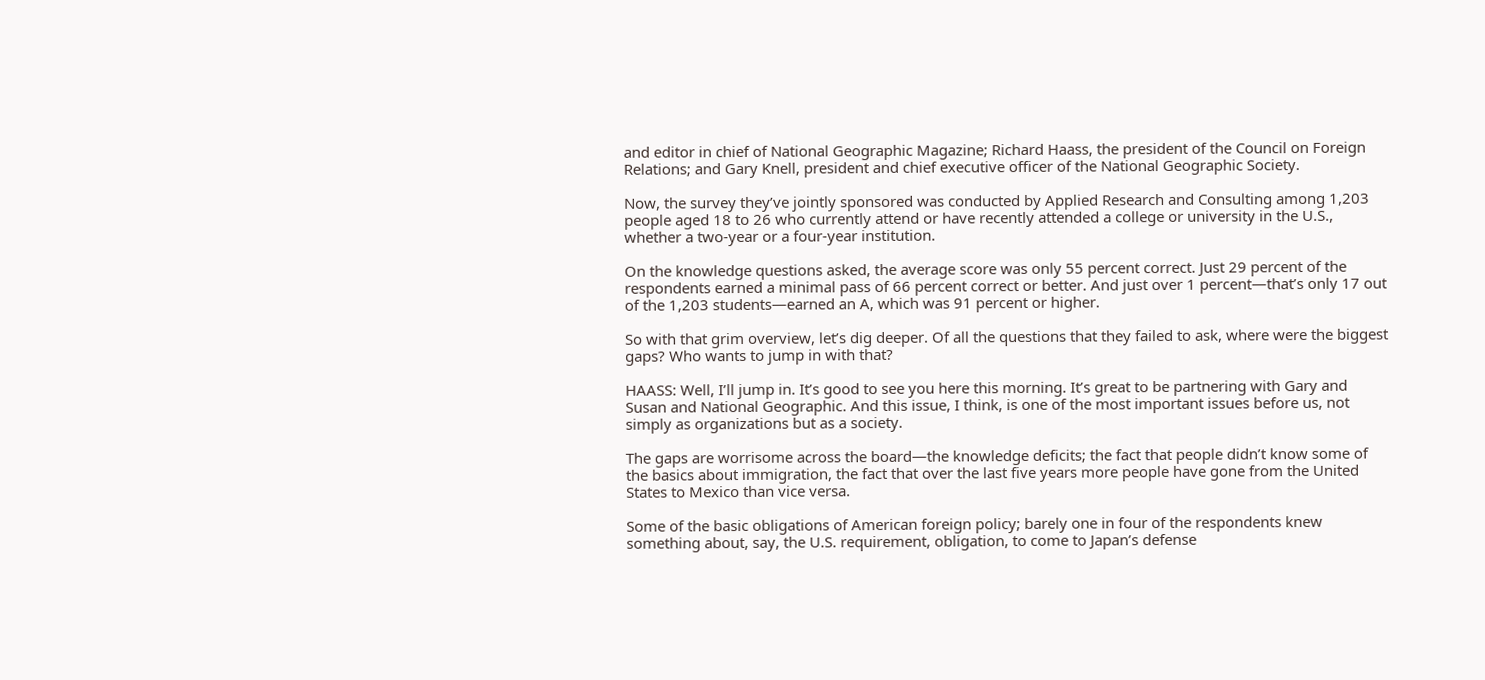and editor in chief of National Geographic Magazine; Richard Haass, the president of the Council on Foreign Relations; and Gary Knell, president and chief executive officer of the National Geographic Society.

Now, the survey they’ve jointly sponsored was conducted by Applied Research and Consulting among 1,203 people aged 18 to 26 who currently attend or have recently attended a college or university in the U.S., whether a two-year or a four-year institution.

On the knowledge questions asked, the average score was only 55 percent correct. Just 29 percent of the respondents earned a minimal pass of 66 percent correct or better. And just over 1 percent—that’s only 17 out of the 1,203 students—earned an A, which was 91 percent or higher.

So with that grim overview, let’s dig deeper. Of all the questions that they failed to ask, where were the biggest gaps? Who wants to jump in with that?

HAASS: Well, I’ll jump in. It’s good to see you here this morning. It’s great to be partnering with Gary and Susan and National Geographic. And this issue, I think, is one of the most important issues before us, not simply as organizations but as a society.

The gaps are worrisome across the board—the knowledge deficits; the fact that people didn’t know some of the basics about immigration, the fact that over the last five years more people have gone from the United States to Mexico than vice versa.

Some of the basic obligations of American foreign policy; barely one in four of the respondents knew something about, say, the U.S. requirement, obligation, to come to Japan’s defense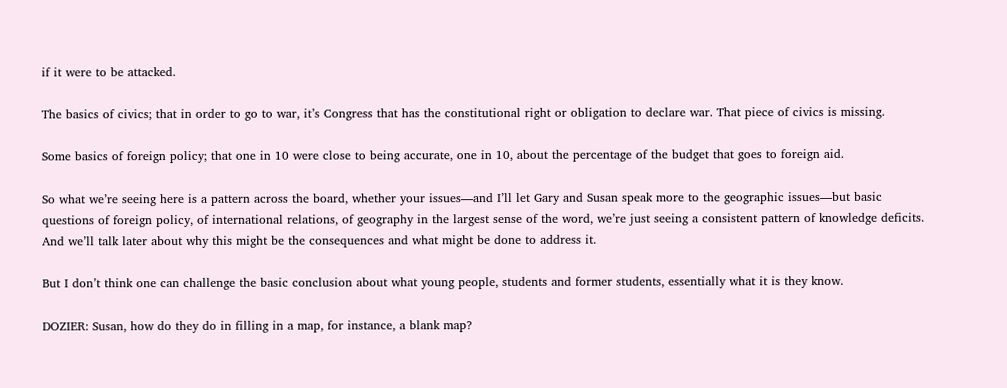if it were to be attacked.

The basics of civics; that in order to go to war, it’s Congress that has the constitutional right or obligation to declare war. That piece of civics is missing.

Some basics of foreign policy; that one in 10 were close to being accurate, one in 10, about the percentage of the budget that goes to foreign aid.

So what we’re seeing here is a pattern across the board, whether your issues—and I’ll let Gary and Susan speak more to the geographic issues—but basic questions of foreign policy, of international relations, of geography in the largest sense of the word, we’re just seeing a consistent pattern of knowledge deficits. And we’ll talk later about why this might be the consequences and what might be done to address it.

But I don’t think one can challenge the basic conclusion about what young people, students and former students, essentially what it is they know.

DOZIER: Susan, how do they do in filling in a map, for instance, a blank map?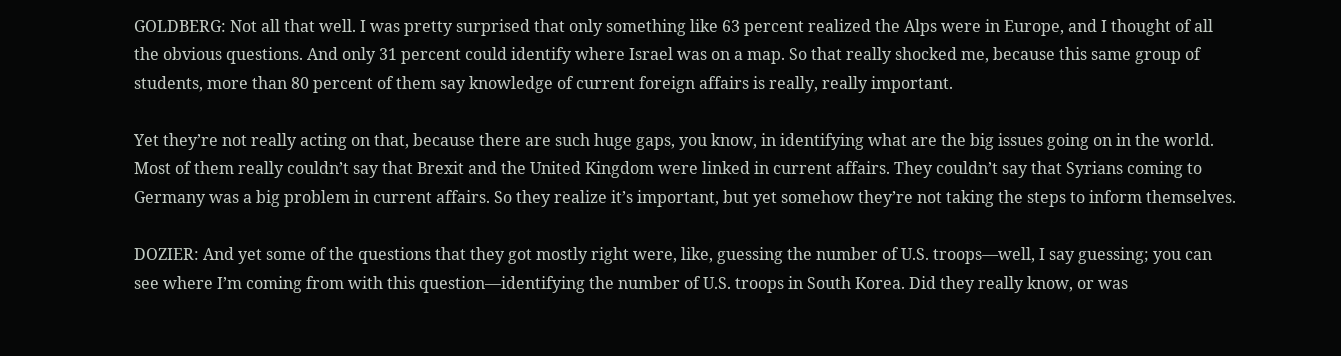GOLDBERG: Not all that well. I was pretty surprised that only something like 63 percent realized the Alps were in Europe, and I thought of all the obvious questions. And only 31 percent could identify where Israel was on a map. So that really shocked me, because this same group of students, more than 80 percent of them say knowledge of current foreign affairs is really, really important.

Yet they’re not really acting on that, because there are such huge gaps, you know, in identifying what are the big issues going on in the world. Most of them really couldn’t say that Brexit and the United Kingdom were linked in current affairs. They couldn’t say that Syrians coming to Germany was a big problem in current affairs. So they realize it’s important, but yet somehow they’re not taking the steps to inform themselves.

DOZIER: And yet some of the questions that they got mostly right were, like, guessing the number of U.S. troops—well, I say guessing; you can see where I’m coming from with this question—identifying the number of U.S. troops in South Korea. Did they really know, or was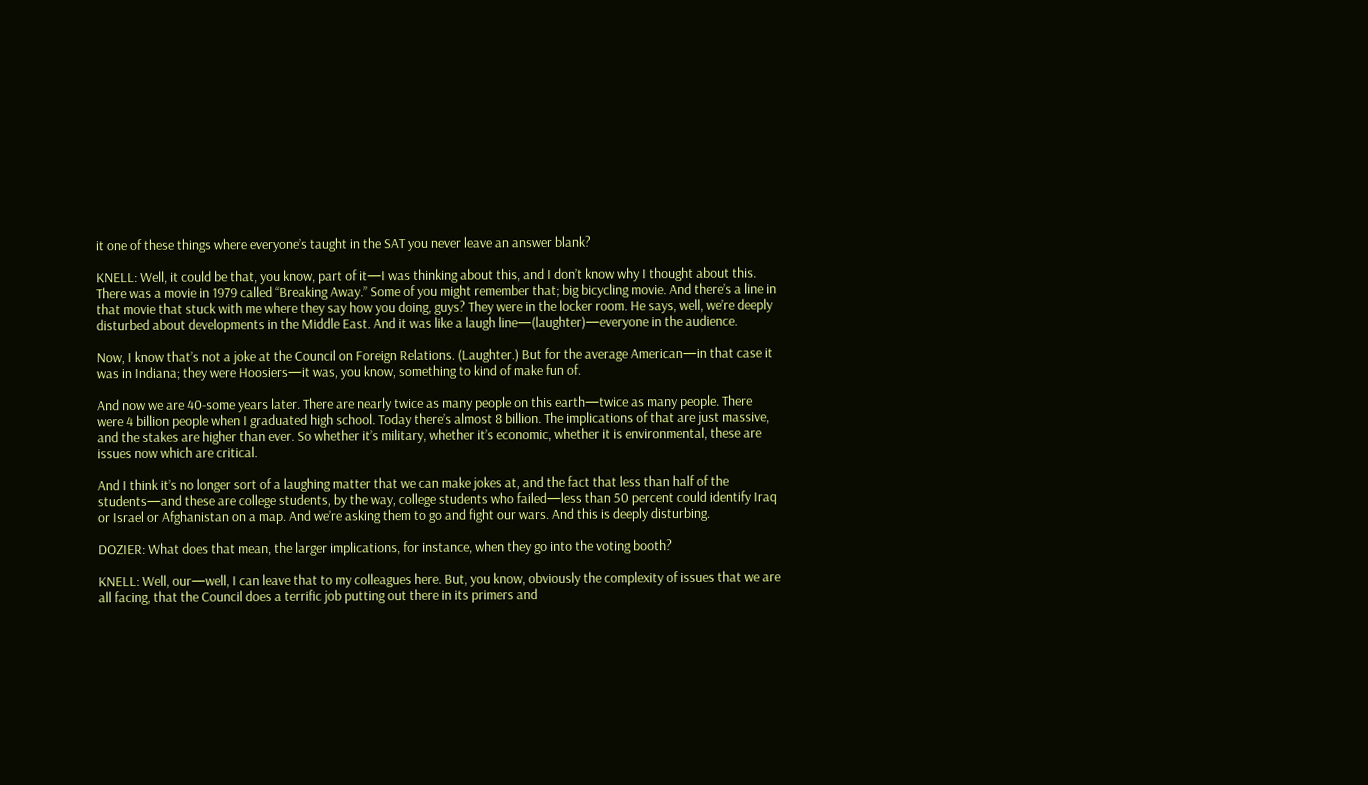it one of these things where everyone’s taught in the SAT you never leave an answer blank?

KNELL: Well, it could be that, you know, part of it—I was thinking about this, and I don’t know why I thought about this. There was a movie in 1979 called “Breaking Away.” Some of you might remember that; big bicycling movie. And there’s a line in that movie that stuck with me where they say how you doing, guys? They were in the locker room. He says, well, we’re deeply disturbed about developments in the Middle East. And it was like a laugh line—(laughter)—everyone in the audience.

Now, I know that’s not a joke at the Council on Foreign Relations. (Laughter.) But for the average American—in that case it was in Indiana; they were Hoosiers—it was, you know, something to kind of make fun of.

And now we are 40-some years later. There are nearly twice as many people on this earth—twice as many people. There were 4 billion people when I graduated high school. Today there’s almost 8 billion. The implications of that are just massive, and the stakes are higher than ever. So whether it’s military, whether it’s economic, whether it is environmental, these are issues now which are critical.

And I think it’s no longer sort of a laughing matter that we can make jokes at, and the fact that less than half of the students—and these are college students, by the way, college students who failed—less than 50 percent could identify Iraq or Israel or Afghanistan on a map. And we’re asking them to go and fight our wars. And this is deeply disturbing.

DOZIER: What does that mean, the larger implications, for instance, when they go into the voting booth?

KNELL: Well, our—well, I can leave that to my colleagues here. But, you know, obviously the complexity of issues that we are all facing, that the Council does a terrific job putting out there in its primers and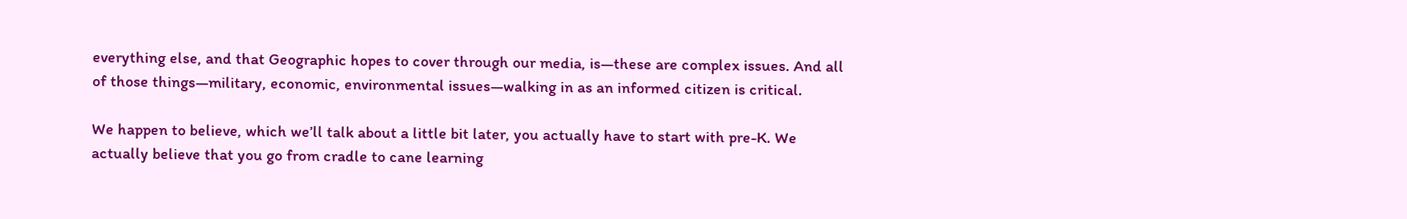everything else, and that Geographic hopes to cover through our media, is—these are complex issues. And all of those things—military, economic, environmental issues—walking in as an informed citizen is critical.

We happen to believe, which we’ll talk about a little bit later, you actually have to start with pre-K. We actually believe that you go from cradle to cane learning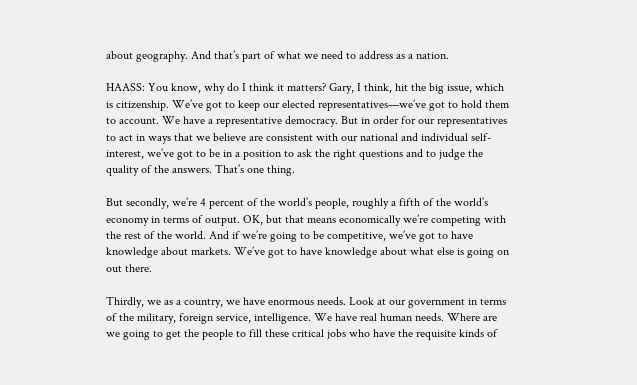about geography. And that’s part of what we need to address as a nation.

HAASS: You know, why do I think it matters? Gary, I think, hit the big issue, which is citizenship. We’ve got to keep our elected representatives—we’ve got to hold them to account. We have a representative democracy. But in order for our representatives to act in ways that we believe are consistent with our national and individual self-interest, we’ve got to be in a position to ask the right questions and to judge the quality of the answers. That’s one thing.

But secondly, we’re 4 percent of the world’s people, roughly a fifth of the world’s economy in terms of output. OK, but that means economically we’re competing with the rest of the world. And if we’re going to be competitive, we’ve got to have knowledge about markets. We’ve got to have knowledge about what else is going on out there.

Thirdly, we as a country, we have enormous needs. Look at our government in terms of the military, foreign service, intelligence. We have real human needs. Where are we going to get the people to fill these critical jobs who have the requisite kinds of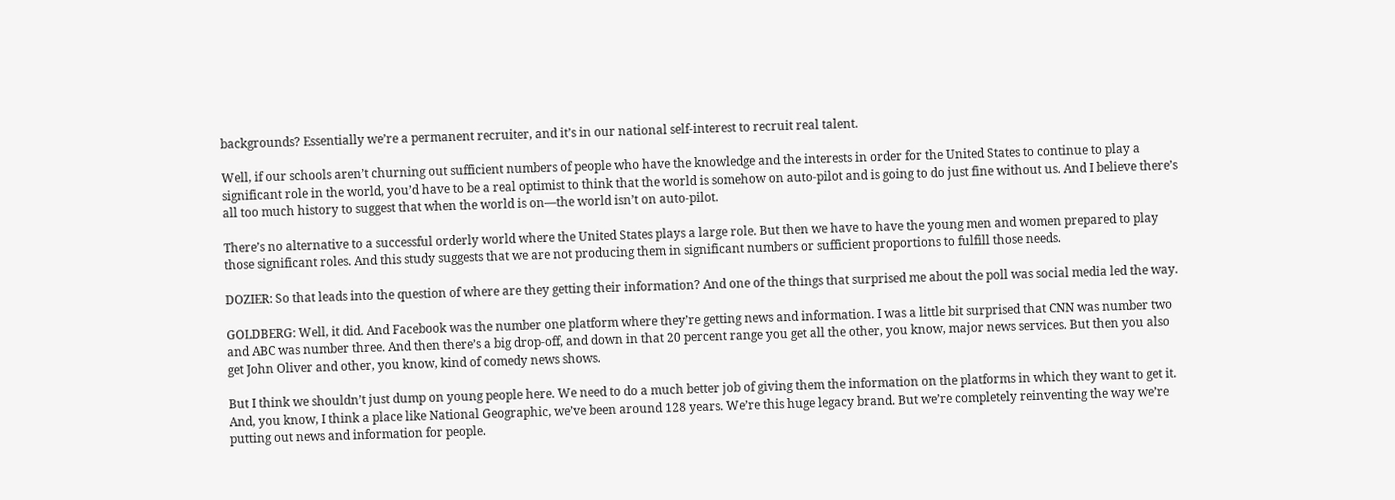backgrounds? Essentially we’re a permanent recruiter, and it’s in our national self-interest to recruit real talent.

Well, if our schools aren’t churning out sufficient numbers of people who have the knowledge and the interests in order for the United States to continue to play a significant role in the world, you’d have to be a real optimist to think that the world is somehow on auto-pilot and is going to do just fine without us. And I believe there’s all too much history to suggest that when the world is on—the world isn’t on auto-pilot.

There’s no alternative to a successful orderly world where the United States plays a large role. But then we have to have the young men and women prepared to play those significant roles. And this study suggests that we are not producing them in significant numbers or sufficient proportions to fulfill those needs.

DOZIER: So that leads into the question of where are they getting their information? And one of the things that surprised me about the poll was social media led the way.

GOLDBERG: Well, it did. And Facebook was the number one platform where they’re getting news and information. I was a little bit surprised that CNN was number two and ABC was number three. And then there’s a big drop-off, and down in that 20 percent range you get all the other, you know, major news services. But then you also get John Oliver and other, you know, kind of comedy news shows.

But I think we shouldn’t just dump on young people here. We need to do a much better job of giving them the information on the platforms in which they want to get it. And, you know, I think a place like National Geographic, we’ve been around 128 years. We’re this huge legacy brand. But we’re completely reinventing the way we’re putting out news and information for people.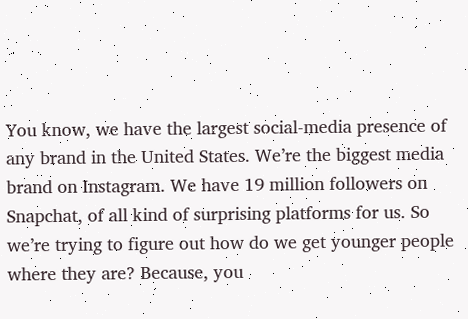You know, we have the largest social-media presence of any brand in the United States. We’re the biggest media brand on Instagram. We have 19 million followers on Snapchat, of all kind of surprising platforms for us. So we’re trying to figure out how do we get younger people where they are? Because, you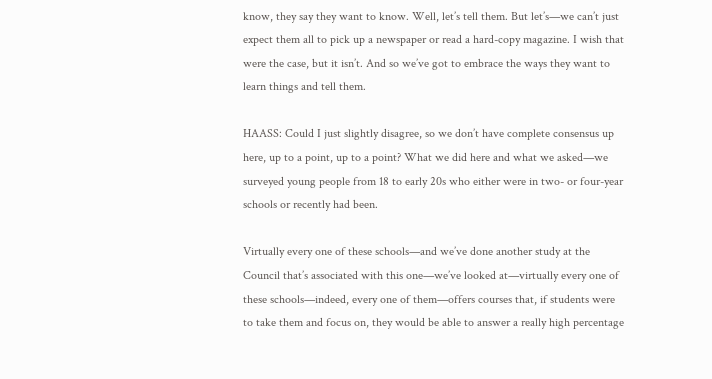know, they say they want to know. Well, let’s tell them. But let’s—we can’t just expect them all to pick up a newspaper or read a hard-copy magazine. I wish that were the case, but it isn’t. And so we’ve got to embrace the ways they want to learn things and tell them.

HAASS: Could I just slightly disagree, so we don’t have complete consensus up here, up to a point, up to a point? What we did here and what we asked—we surveyed young people from 18 to early 20s who either were in two- or four-year schools or recently had been.

Virtually every one of these schools—and we’ve done another study at the Council that’s associated with this one—we’ve looked at—virtually every one of these schools—indeed, every one of them—offers courses that, if students were to take them and focus on, they would be able to answer a really high percentage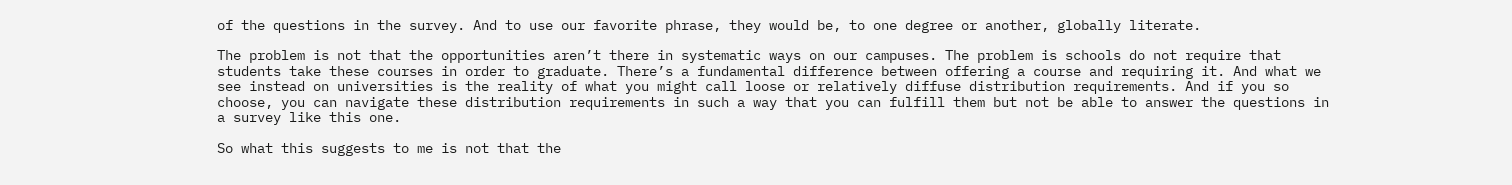of the questions in the survey. And to use our favorite phrase, they would be, to one degree or another, globally literate.

The problem is not that the opportunities aren’t there in systematic ways on our campuses. The problem is schools do not require that students take these courses in order to graduate. There’s a fundamental difference between offering a course and requiring it. And what we see instead on universities is the reality of what you might call loose or relatively diffuse distribution requirements. And if you so choose, you can navigate these distribution requirements in such a way that you can fulfill them but not be able to answer the questions in a survey like this one.

So what this suggests to me is not that the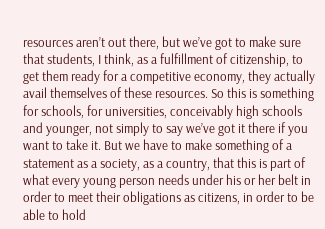resources aren’t out there, but we’ve got to make sure that students, I think, as a fulfillment of citizenship, to get them ready for a competitive economy, they actually avail themselves of these resources. So this is something for schools, for universities, conceivably high schools and younger, not simply to say we’ve got it there if you want to take it. But we have to make something of a statement as a society, as a country, that this is part of what every young person needs under his or her belt in order to meet their obligations as citizens, in order to be able to hold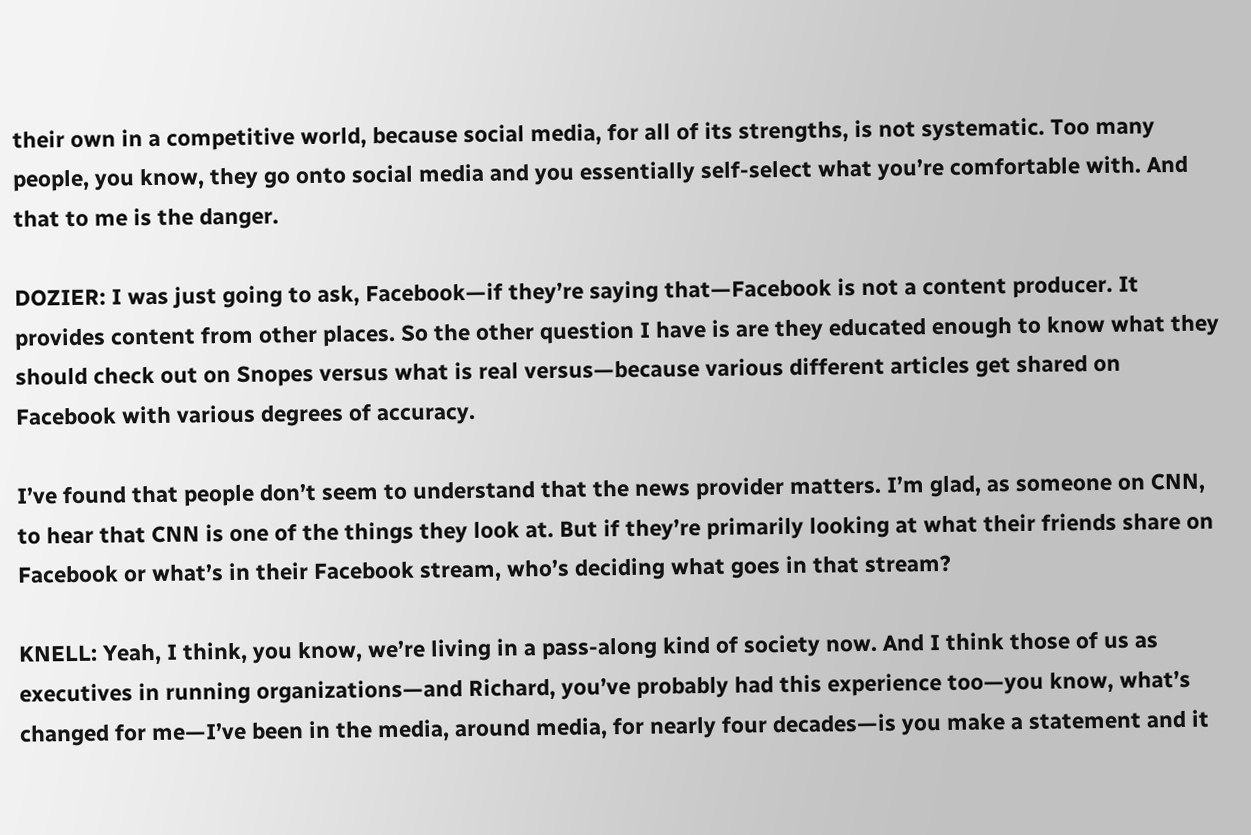their own in a competitive world, because social media, for all of its strengths, is not systematic. Too many people, you know, they go onto social media and you essentially self-select what you’re comfortable with. And that to me is the danger.

DOZIER: I was just going to ask, Facebook—if they’re saying that—Facebook is not a content producer. It provides content from other places. So the other question I have is are they educated enough to know what they should check out on Snopes versus what is real versus—because various different articles get shared on Facebook with various degrees of accuracy.

I’ve found that people don’t seem to understand that the news provider matters. I’m glad, as someone on CNN, to hear that CNN is one of the things they look at. But if they’re primarily looking at what their friends share on Facebook or what’s in their Facebook stream, who’s deciding what goes in that stream?

KNELL: Yeah, I think, you know, we’re living in a pass-along kind of society now. And I think those of us as executives in running organizations—and Richard, you’ve probably had this experience too—you know, what’s changed for me—I’ve been in the media, around media, for nearly four decades—is you make a statement and it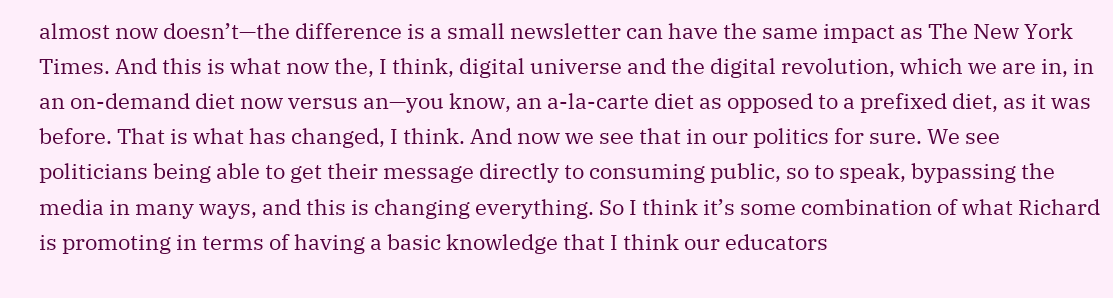almost now doesn’t—the difference is a small newsletter can have the same impact as The New York Times. And this is what now the, I think, digital universe and the digital revolution, which we are in, in an on-demand diet now versus an—you know, an a-la-carte diet as opposed to a prefixed diet, as it was before. That is what has changed, I think. And now we see that in our politics for sure. We see politicians being able to get their message directly to consuming public, so to speak, bypassing the media in many ways, and this is changing everything. So I think it’s some combination of what Richard is promoting in terms of having a basic knowledge that I think our educators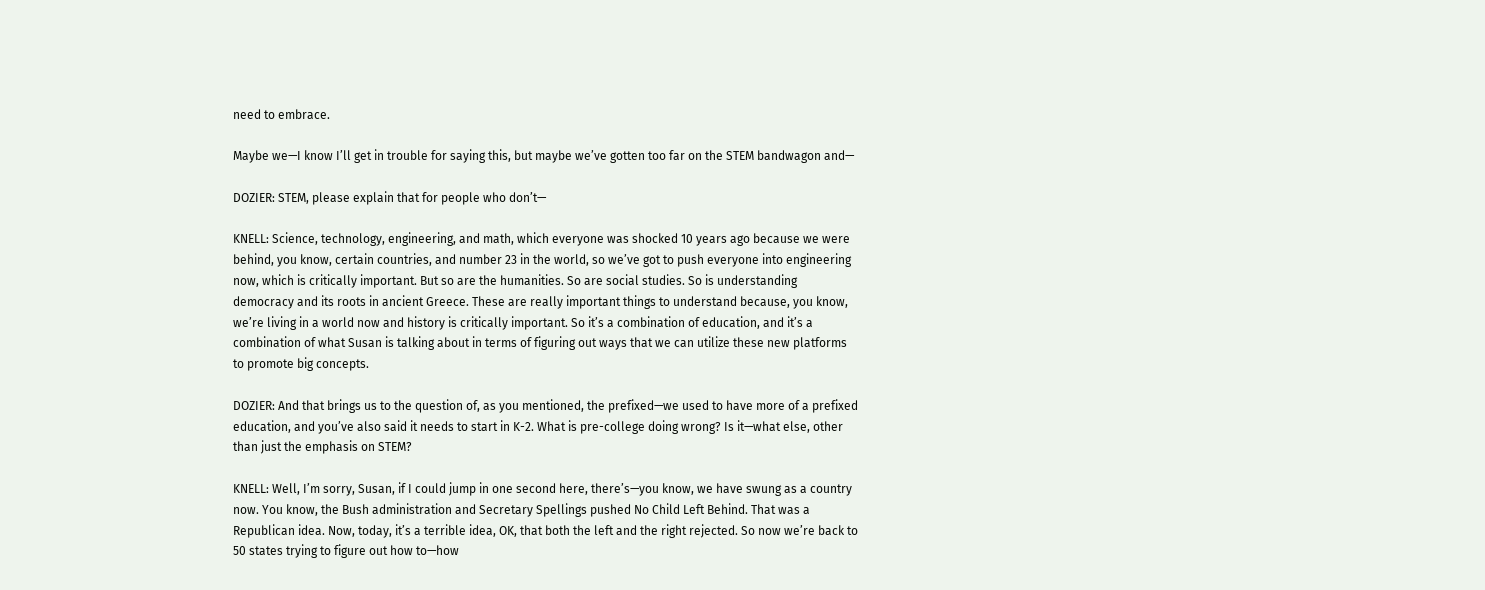need to embrace.

Maybe we—I know I’ll get in trouble for saying this, but maybe we’ve gotten too far on the STEM bandwagon and—

DOZIER: STEM, please explain that for people who don’t—

KNELL: Science, technology, engineering, and math, which everyone was shocked 10 years ago because we were behind, you know, certain countries, and number 23 in the world, so we’ve got to push everyone into engineering now, which is critically important. But so are the humanities. So are social studies. So is understanding democracy and its roots in ancient Greece. These are really important things to understand because, you know, we’re living in a world now and history is critically important. So it’s a combination of education, and it’s a combination of what Susan is talking about in terms of figuring out ways that we can utilize these new platforms to promote big concepts.

DOZIER: And that brings us to the question of, as you mentioned, the prefixed—we used to have more of a prefixed education, and you’ve also said it needs to start in K-2. What is pre-college doing wrong? Is it—what else, other than just the emphasis on STEM?

KNELL: Well, I’m sorry, Susan, if I could jump in one second here, there’s—you know, we have swung as a country now. You know, the Bush administration and Secretary Spellings pushed No Child Left Behind. That was a Republican idea. Now, today, it’s a terrible idea, OK, that both the left and the right rejected. So now we’re back to 50 states trying to figure out how to—how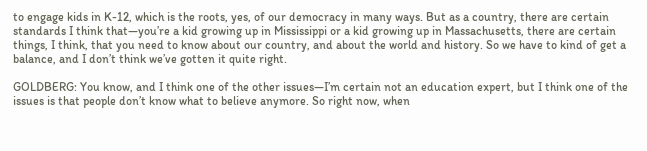to engage kids in K-12, which is the roots, yes, of our democracy in many ways. But as a country, there are certain standards I think that—you’re a kid growing up in Mississippi or a kid growing up in Massachusetts, there are certain things, I think, that you need to know about our country, and about the world and history. So we have to kind of get a balance, and I don’t think we’ve gotten it quite right.

GOLDBERG: You know, and I think one of the other issues—I’m certain not an education expert, but I think one of the issues is that people don’t know what to believe anymore. So right now, when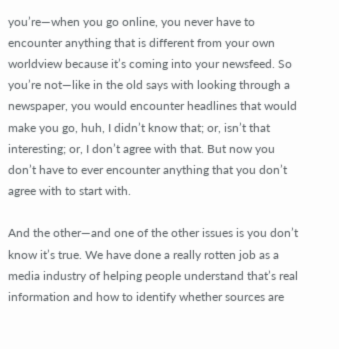you’re—when you go online, you never have to encounter anything that is different from your own worldview because it’s coming into your newsfeed. So you’re not—like in the old says with looking through a newspaper, you would encounter headlines that would make you go, huh, I didn’t know that; or, isn’t that interesting; or, I don’t agree with that. But now you don’t have to ever encounter anything that you don’t agree with to start with.

And the other—and one of the other issues is you don’t know it’s true. We have done a really rotten job as a media industry of helping people understand that’s real information and how to identify whether sources are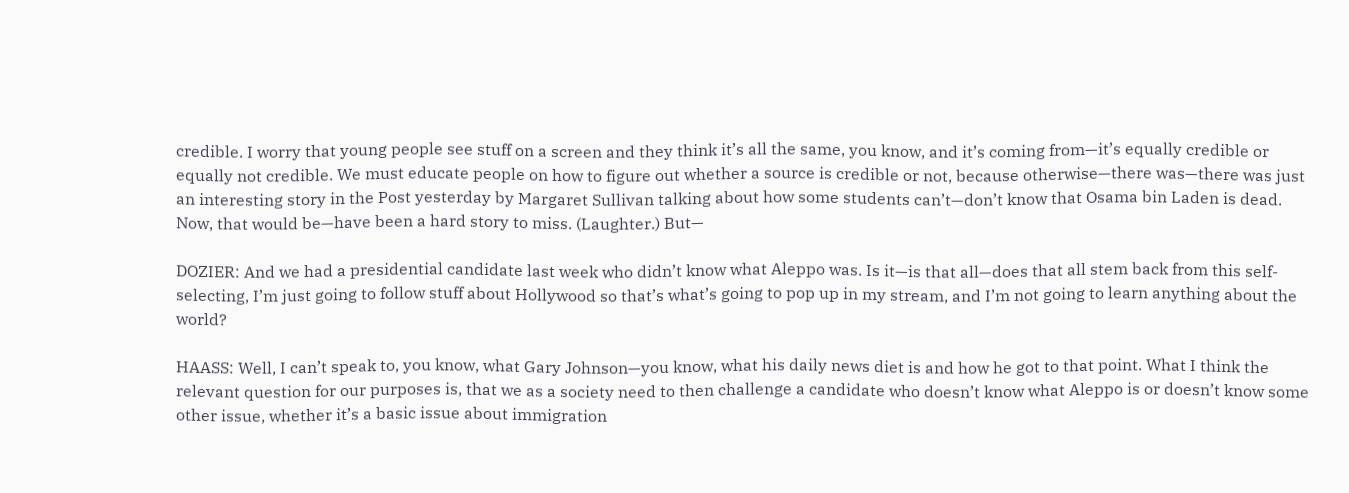credible. I worry that young people see stuff on a screen and they think it’s all the same, you know, and it’s coming from—it’s equally credible or equally not credible. We must educate people on how to figure out whether a source is credible or not, because otherwise—there was—there was just an interesting story in the Post yesterday by Margaret Sullivan talking about how some students can’t—don’t know that Osama bin Laden is dead. Now, that would be—have been a hard story to miss. (Laughter.) But—

DOZIER: And we had a presidential candidate last week who didn’t know what Aleppo was. Is it—is that all—does that all stem back from this self-selecting, I’m just going to follow stuff about Hollywood so that’s what’s going to pop up in my stream, and I’m not going to learn anything about the world?

HAASS: Well, I can’t speak to, you know, what Gary Johnson—you know, what his daily news diet is and how he got to that point. What I think the relevant question for our purposes is, that we as a society need to then challenge a candidate who doesn’t know what Aleppo is or doesn’t know some other issue, whether it’s a basic issue about immigration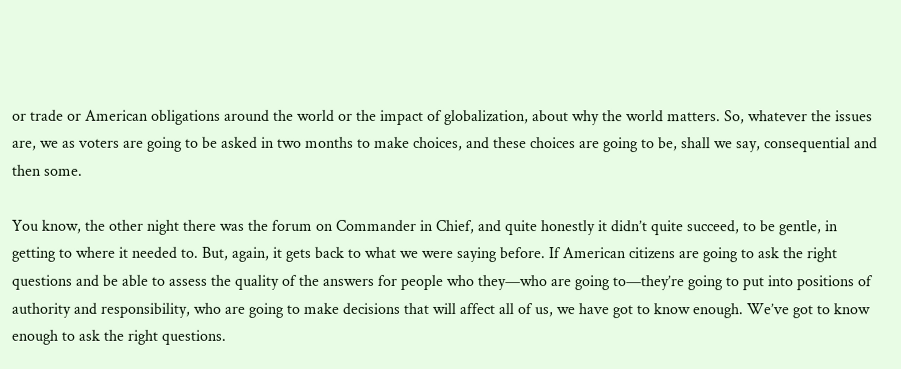or trade or American obligations around the world or the impact of globalization, about why the world matters. So, whatever the issues are, we as voters are going to be asked in two months to make choices, and these choices are going to be, shall we say, consequential and then some.

You know, the other night there was the forum on Commander in Chief, and quite honestly it didn’t quite succeed, to be gentle, in getting to where it needed to. But, again, it gets back to what we were saying before. If American citizens are going to ask the right questions and be able to assess the quality of the answers for people who they—who are going to—they’re going to put into positions of authority and responsibility, who are going to make decisions that will affect all of us, we have got to know enough. We’ve got to know enough to ask the right questions.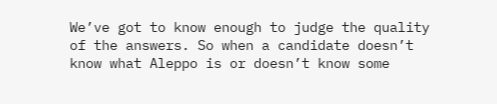We’ve got to know enough to judge the quality of the answers. So when a candidate doesn’t know what Aleppo is or doesn’t know some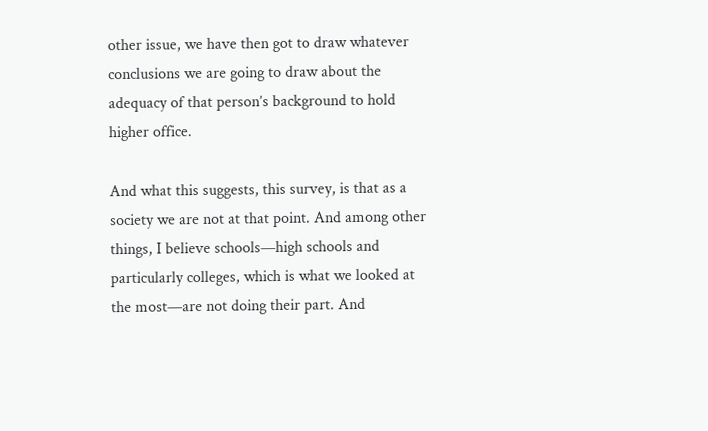other issue, we have then got to draw whatever conclusions we are going to draw about the adequacy of that person’s background to hold higher office.

And what this suggests, this survey, is that as a society we are not at that point. And among other things, I believe schools—high schools and particularly colleges, which is what we looked at the most—are not doing their part. And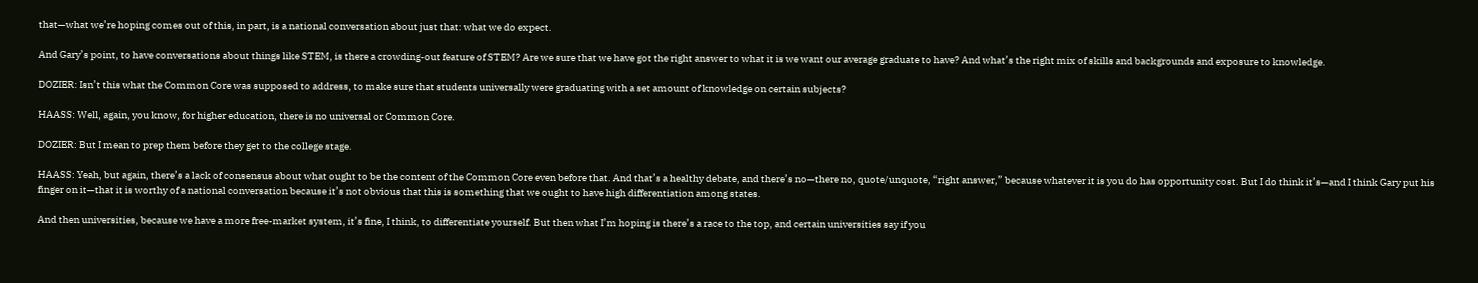that—what we’re hoping comes out of this, in part, is a national conversation about just that: what we do expect.

And Gary’s point, to have conversations about things like STEM, is there a crowding-out feature of STEM? Are we sure that we have got the right answer to what it is we want our average graduate to have? And what’s the right mix of skills and backgrounds and exposure to knowledge.

DOZIER: Isn’t this what the Common Core was supposed to address, to make sure that students universally were graduating with a set amount of knowledge on certain subjects?

HAASS: Well, again, you know, for higher education, there is no universal or Common Core.

DOZIER: But I mean to prep them before they get to the college stage.

HAASS: Yeah, but again, there’s a lack of consensus about what ought to be the content of the Common Core even before that. And that’s a healthy debate, and there’s no—there no, quote/unquote, “right answer,” because whatever it is you do has opportunity cost. But I do think it’s—and I think Gary put his finger on it—that it is worthy of a national conversation because it’s not obvious that this is something that we ought to have high differentiation among states.

And then universities, because we have a more free-market system, it’s fine, I think, to differentiate yourself. But then what I’m hoping is there’s a race to the top, and certain universities say if you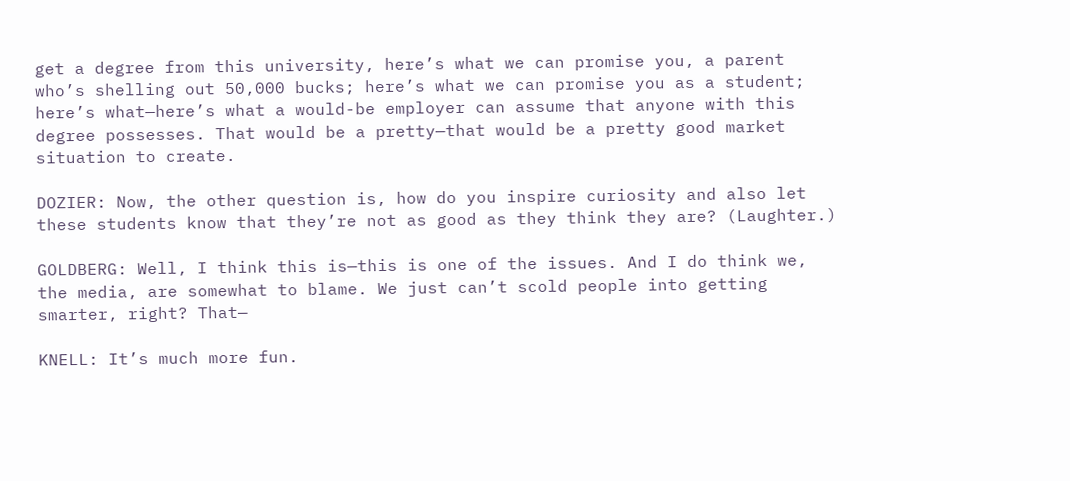get a degree from this university, here’s what we can promise you, a parent who’s shelling out 50,000 bucks; here’s what we can promise you as a student; here’s what—here’s what a would-be employer can assume that anyone with this degree possesses. That would be a pretty—that would be a pretty good market situation to create.

DOZIER: Now, the other question is, how do you inspire curiosity and also let these students know that they’re not as good as they think they are? (Laughter.)

GOLDBERG: Well, I think this is—this is one of the issues. And I do think we, the media, are somewhat to blame. We just can’t scold people into getting smarter, right? That—

KNELL: It’s much more fun.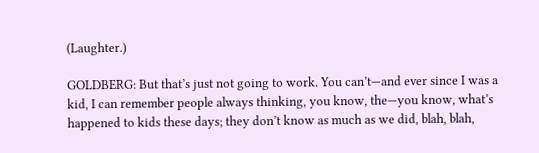(Laughter.)

GOLDBERG: But that’s just not going to work. You can’t—and ever since I was a kid, I can remember people always thinking, you know, the—you know, what’s happened to kids these days; they don’t know as much as we did, blah, blah,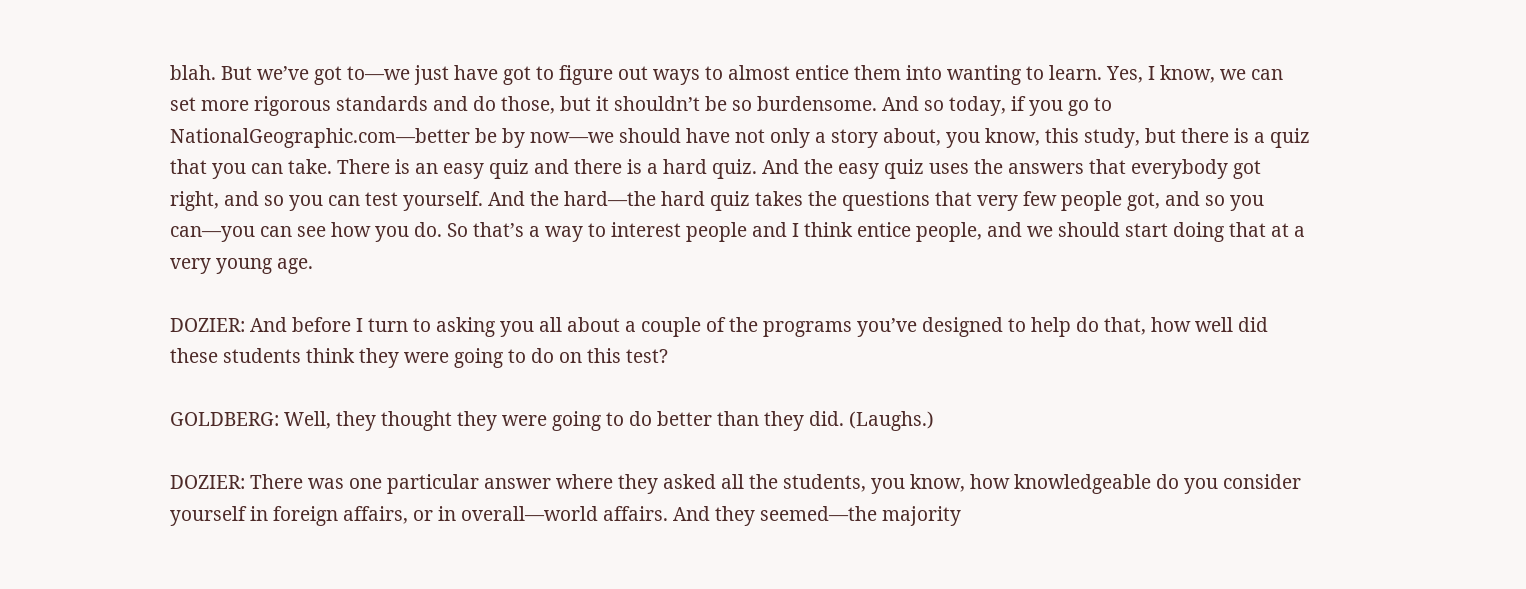blah. But we’ve got to—we just have got to figure out ways to almost entice them into wanting to learn. Yes, I know, we can set more rigorous standards and do those, but it shouldn’t be so burdensome. And so today, if you go to NationalGeographic.com—better be by now—we should have not only a story about, you know, this study, but there is a quiz that you can take. There is an easy quiz and there is a hard quiz. And the easy quiz uses the answers that everybody got right, and so you can test yourself. And the hard—the hard quiz takes the questions that very few people got, and so you can—you can see how you do. So that’s a way to interest people and I think entice people, and we should start doing that at a very young age.

DOZIER: And before I turn to asking you all about a couple of the programs you’ve designed to help do that, how well did these students think they were going to do on this test?

GOLDBERG: Well, they thought they were going to do better than they did. (Laughs.)

DOZIER: There was one particular answer where they asked all the students, you know, how knowledgeable do you consider yourself in foreign affairs, or in overall—world affairs. And they seemed—the majority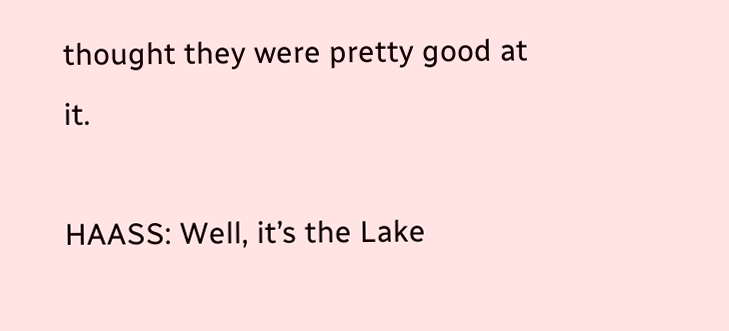thought they were pretty good at it.

HAASS: Well, it’s the Lake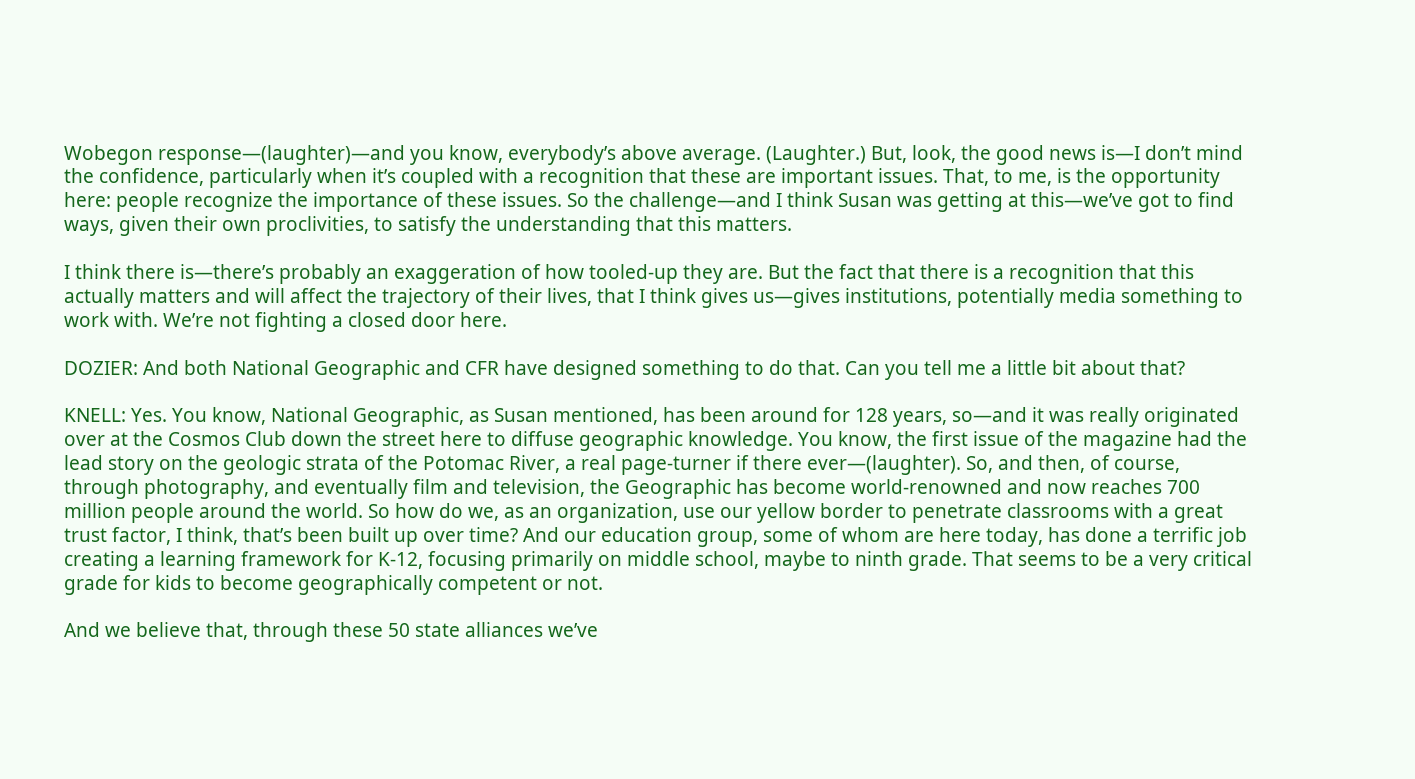Wobegon response—(laughter)—and you know, everybody’s above average. (Laughter.) But, look, the good news is—I don’t mind the confidence, particularly when it’s coupled with a recognition that these are important issues. That, to me, is the opportunity here: people recognize the importance of these issues. So the challenge—and I think Susan was getting at this—we’ve got to find ways, given their own proclivities, to satisfy the understanding that this matters.

I think there is—there’s probably an exaggeration of how tooled-up they are. But the fact that there is a recognition that this actually matters and will affect the trajectory of their lives, that I think gives us—gives institutions, potentially media something to work with. We’re not fighting a closed door here.

DOZIER: And both National Geographic and CFR have designed something to do that. Can you tell me a little bit about that?

KNELL: Yes. You know, National Geographic, as Susan mentioned, has been around for 128 years, so—and it was really originated over at the Cosmos Club down the street here to diffuse geographic knowledge. You know, the first issue of the magazine had the lead story on the geologic strata of the Potomac River, a real page-turner if there ever—(laughter). So, and then, of course, through photography, and eventually film and television, the Geographic has become world-renowned and now reaches 700 million people around the world. So how do we, as an organization, use our yellow border to penetrate classrooms with a great trust factor, I think, that’s been built up over time? And our education group, some of whom are here today, has done a terrific job creating a learning framework for K-12, focusing primarily on middle school, maybe to ninth grade. That seems to be a very critical grade for kids to become geographically competent or not.

And we believe that, through these 50 state alliances we’ve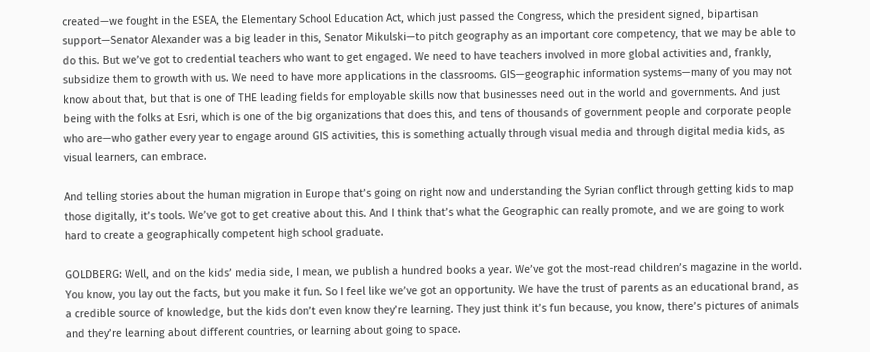created—we fought in the ESEA, the Elementary School Education Act, which just passed the Congress, which the president signed, bipartisan support—Senator Alexander was a big leader in this, Senator Mikulski—to pitch geography as an important core competency, that we may be able to do this. But we’ve got to credential teachers who want to get engaged. We need to have teachers involved in more global activities and, frankly, subsidize them to growth with us. We need to have more applications in the classrooms. GIS—geographic information systems—many of you may not know about that, but that is one of THE leading fields for employable skills now that businesses need out in the world and governments. And just being with the folks at Esri, which is one of the big organizations that does this, and tens of thousands of government people and corporate people who are—who gather every year to engage around GIS activities, this is something actually through visual media and through digital media kids, as visual learners, can embrace.

And telling stories about the human migration in Europe that’s going on right now and understanding the Syrian conflict through getting kids to map those digitally, it’s tools. We’ve got to get creative about this. And I think that’s what the Geographic can really promote, and we are going to work hard to create a geographically competent high school graduate.

GOLDBERG: Well, and on the kids’ media side, I mean, we publish a hundred books a year. We’ve got the most-read children’s magazine in the world. You know, you lay out the facts, but you make it fun. So I feel like we’ve got an opportunity. We have the trust of parents as an educational brand, as a credible source of knowledge, but the kids don’t even know they’re learning. They just think it’s fun because, you know, there’s pictures of animals and they’re learning about different countries, or learning about going to space.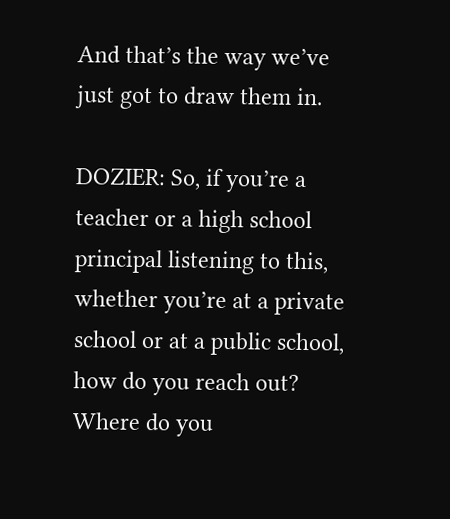And that’s the way we’ve just got to draw them in.

DOZIER: So, if you’re a teacher or a high school principal listening to this, whether you’re at a private school or at a public school, how do you reach out? Where do you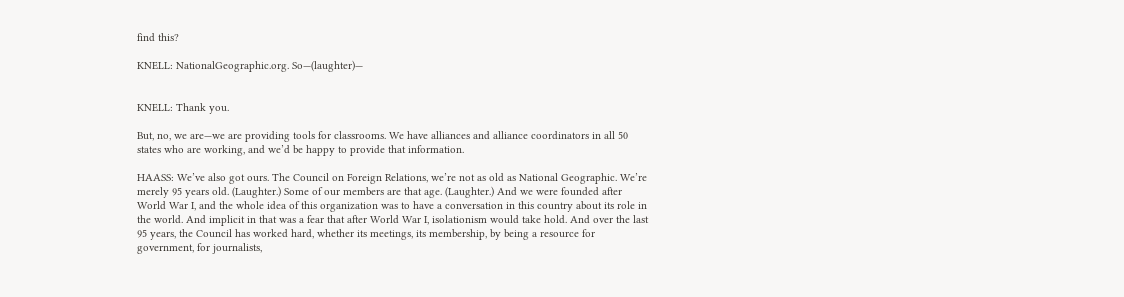find this?

KNELL: NationalGeographic.org. So—(laughter)—


KNELL: Thank you.

But, no, we are—we are providing tools for classrooms. We have alliances and alliance coordinators in all 50 states who are working, and we’d be happy to provide that information.

HAASS: We’ve also got ours. The Council on Foreign Relations, we’re not as old as National Geographic. We’re merely 95 years old. (Laughter.) Some of our members are that age. (Laughter.) And we were founded after World War I, and the whole idea of this organization was to have a conversation in this country about its role in the world. And implicit in that was a fear that after World War I, isolationism would take hold. And over the last 95 years, the Council has worked hard, whether its meetings, its membership, by being a resource for government, for journalists,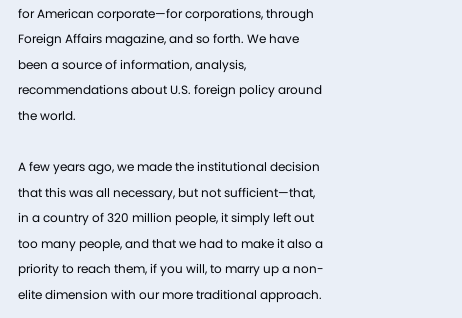for American corporate—for corporations, through Foreign Affairs magazine, and so forth. We have been a source of information, analysis, recommendations about U.S. foreign policy around the world.

A few years ago, we made the institutional decision that this was all necessary, but not sufficient—that, in a country of 320 million people, it simply left out too many people, and that we had to make it also a priority to reach them, if you will, to marry up a non-elite dimension with our more traditional approach.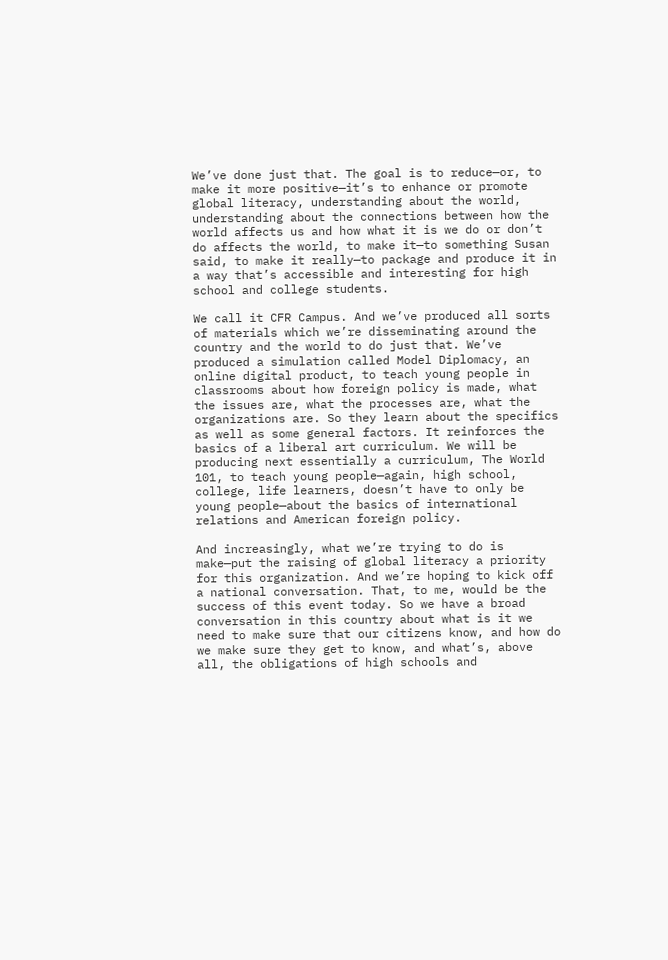We’ve done just that. The goal is to reduce—or, to make it more positive—it’s to enhance or promote global literacy, understanding about the world, understanding about the connections between how the world affects us and how what it is we do or don’t do affects the world, to make it—to something Susan said, to make it really—to package and produce it in a way that’s accessible and interesting for high school and college students.

We call it CFR Campus. And we’ve produced all sorts of materials which we’re disseminating around the country and the world to do just that. We’ve produced a simulation called Model Diplomacy, an online digital product, to teach young people in classrooms about how foreign policy is made, what the issues are, what the processes are, what the organizations are. So they learn about the specifics as well as some general factors. It reinforces the basics of a liberal art curriculum. We will be producing next essentially a curriculum, The World 101, to teach young people—again, high school, college, life learners, doesn’t have to only be young people—about the basics of international relations and American foreign policy.

And increasingly, what we’re trying to do is make—put the raising of global literacy a priority for this organization. And we’re hoping to kick off a national conversation. That, to me, would be the success of this event today. So we have a broad conversation in this country about what is it we need to make sure that our citizens know, and how do we make sure they get to know, and what’s, above all, the obligations of high schools and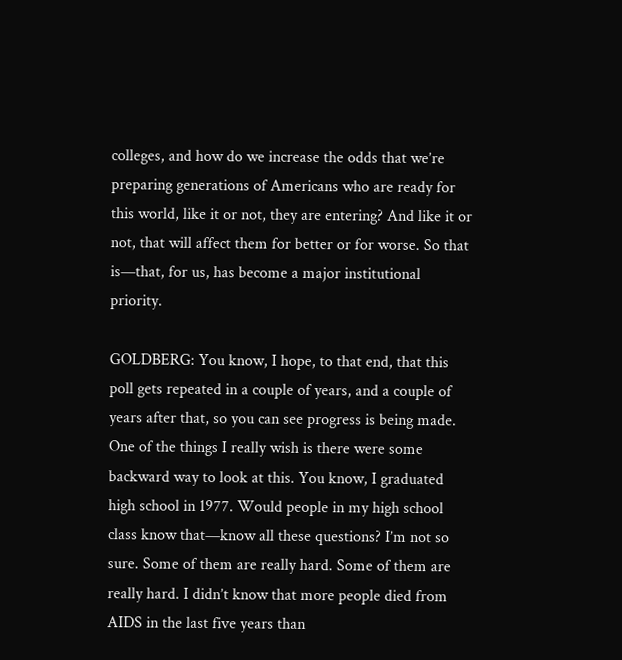colleges, and how do we increase the odds that we’re preparing generations of Americans who are ready for this world, like it or not, they are entering? And like it or not, that will affect them for better or for worse. So that is—that, for us, has become a major institutional priority.

GOLDBERG: You know, I hope, to that end, that this poll gets repeated in a couple of years, and a couple of years after that, so you can see progress is being made. One of the things I really wish is there were some backward way to look at this. You know, I graduated high school in 1977. Would people in my high school class know that—know all these questions? I’m not so sure. Some of them are really hard. Some of them are really hard. I didn’t know that more people died from AIDS in the last five years than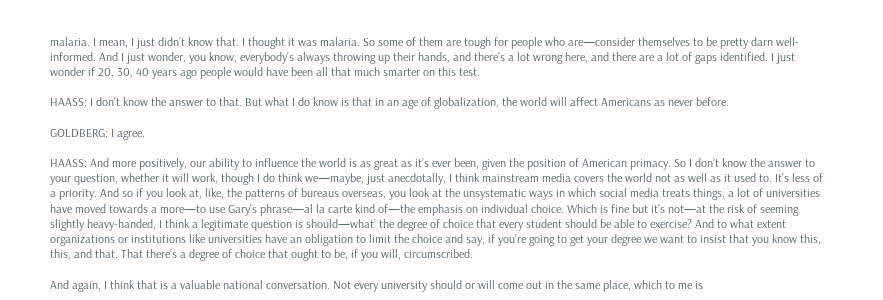malaria. I mean, I just didn’t know that. I thought it was malaria. So some of them are tough for people who are—consider themselves to be pretty darn well-informed. And I just wonder, you know, everybody’s always throwing up their hands, and there’s a lot wrong here, and there are a lot of gaps identified. I just wonder if 20, 30, 40 years ago people would have been all that much smarter on this test.

HAASS: I don’t know the answer to that. But what I do know is that in an age of globalization, the world will affect Americans as never before.

GOLDBERG: I agree.

HAASS: And more positively, our ability to influence the world is as great as it’s ever been, given the position of American primacy. So I don’t know the answer to your question, whether it will work, though I do think we—maybe, just anecdotally, I think mainstream media covers the world not as well as it used to. It’s less of a priority. And so if you look at, like, the patterns of bureaus overseas, you look at the unsystematic ways in which social media treats things, a lot of universities have moved towards a more—to use Gary’s phrase—al la carte kind of—the emphasis on individual choice. Which is fine but it’s not—at the risk of seeming slightly heavy-handed, I think a legitimate question is should—what’ the degree of choice that every student should be able to exercise? And to what extent organizations or institutions like universities have an obligation to limit the choice and say, if you’re going to get your degree we want to insist that you know this, this, and that. That there’s a degree of choice that ought to be, if you will, circumscribed.

And again, I think that is a valuable national conversation. Not every university should or will come out in the same place, which to me is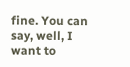fine. You can say, well, I want to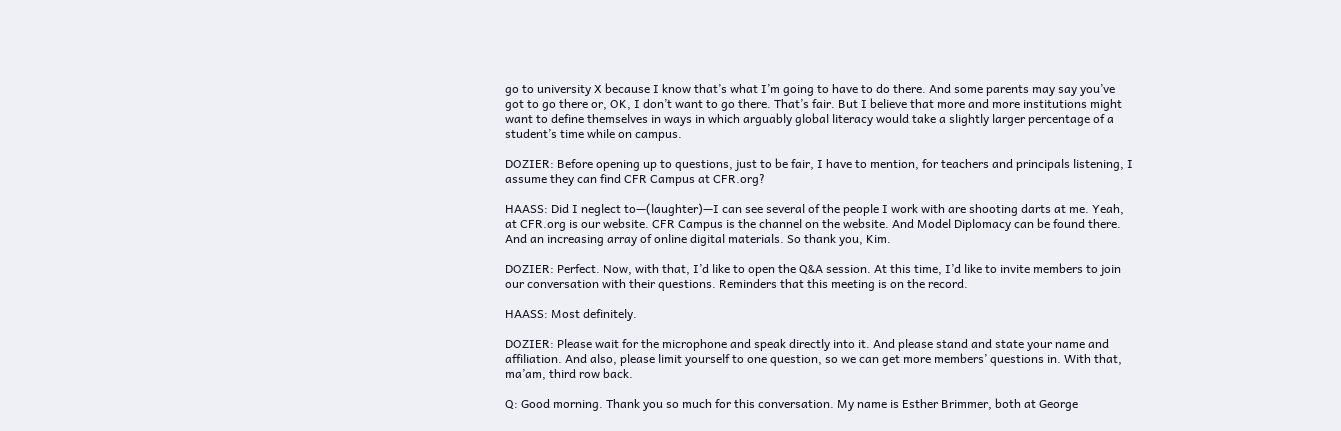go to university X because I know that’s what I’m going to have to do there. And some parents may say you’ve got to go there or, OK, I don’t want to go there. That’s fair. But I believe that more and more institutions might want to define themselves in ways in which arguably global literacy would take a slightly larger percentage of a student’s time while on campus.

DOZIER: Before opening up to questions, just to be fair, I have to mention, for teachers and principals listening, I assume they can find CFR Campus at CFR.org?

HAASS: Did I neglect to—(laughter)—I can see several of the people I work with are shooting darts at me. Yeah, at CFR.org is our website. CFR Campus is the channel on the website. And Model Diplomacy can be found there. And an increasing array of online digital materials. So thank you, Kim.

DOZIER: Perfect. Now, with that, I’d like to open the Q&A session. At this time, I’d like to invite members to join our conversation with their questions. Reminders that this meeting is on the record.

HAASS: Most definitely.

DOZIER: Please wait for the microphone and speak directly into it. And please stand and state your name and affiliation. And also, please limit yourself to one question, so we can get more members’ questions in. With that, ma’am, third row back.

Q: Good morning. Thank you so much for this conversation. My name is Esther Brimmer, both at George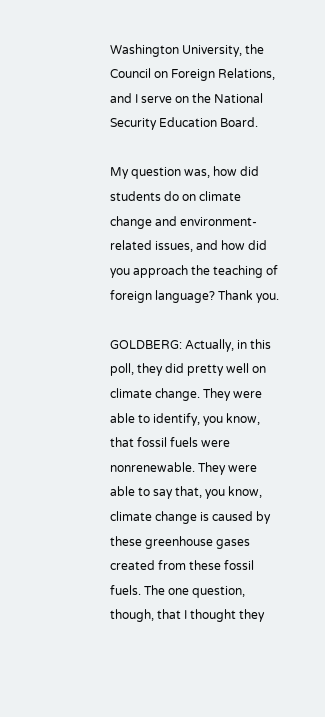Washington University, the Council on Foreign Relations, and I serve on the National Security Education Board.

My question was, how did students do on climate change and environment-related issues, and how did you approach the teaching of foreign language? Thank you.

GOLDBERG: Actually, in this poll, they did pretty well on climate change. They were able to identify, you know, that fossil fuels were nonrenewable. They were able to say that, you know, climate change is caused by these greenhouse gases created from these fossil fuels. The one question, though, that I thought they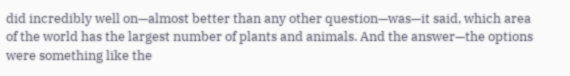did incredibly well on—almost better than any other question—was—it said, which area of the world has the largest number of plants and animals. And the answer—the options were something like the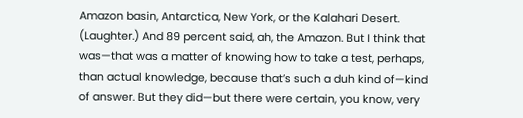Amazon basin, Antarctica, New York, or the Kalahari Desert. (Laughter.) And 89 percent said, ah, the Amazon. But I think that was—that was a matter of knowing how to take a test, perhaps, than actual knowledge, because that’s such a duh kind of—kind of answer. But they did—but there were certain, you know, very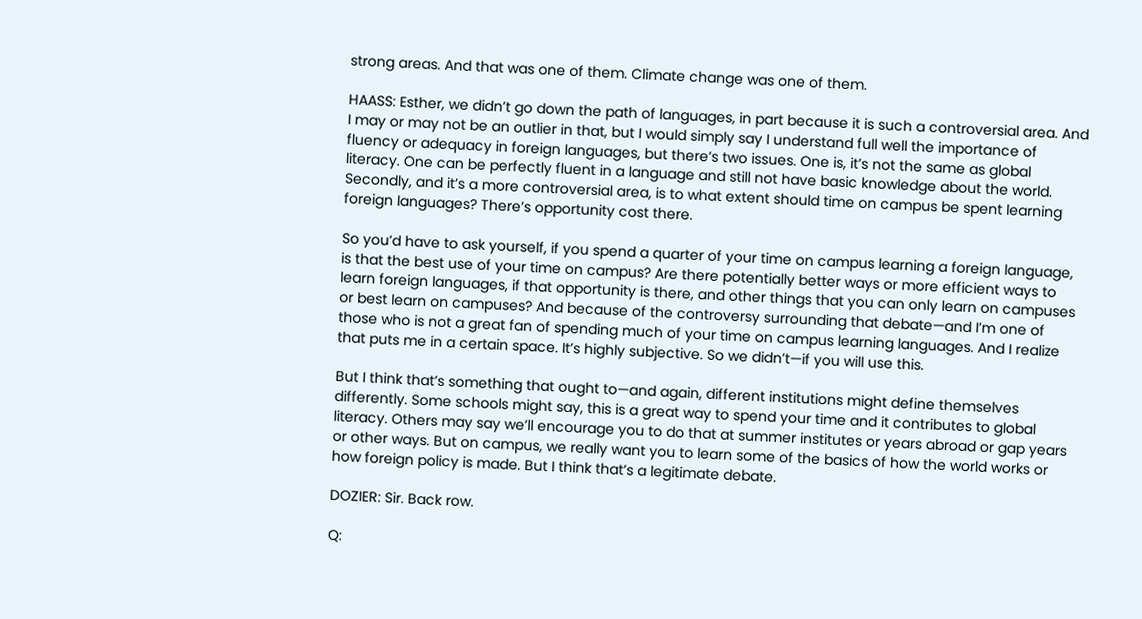strong areas. And that was one of them. Climate change was one of them.

HAASS: Esther, we didn’t go down the path of languages, in part because it is such a controversial area. And I may or may not be an outlier in that, but I would simply say I understand full well the importance of fluency or adequacy in foreign languages, but there’s two issues. One is, it’s not the same as global literacy. One can be perfectly fluent in a language and still not have basic knowledge about the world. Secondly, and it’s a more controversial area, is to what extent should time on campus be spent learning foreign languages? There’s opportunity cost there.

So you’d have to ask yourself, if you spend a quarter of your time on campus learning a foreign language, is that the best use of your time on campus? Are there potentially better ways or more efficient ways to learn foreign languages, if that opportunity is there, and other things that you can only learn on campuses or best learn on campuses? And because of the controversy surrounding that debate—and I’m one of those who is not a great fan of spending much of your time on campus learning languages. And I realize that puts me in a certain space. It’s highly subjective. So we didn’t—if you will use this.

But I think that’s something that ought to—and again, different institutions might define themselves differently. Some schools might say, this is a great way to spend your time and it contributes to global literacy. Others may say we’ll encourage you to do that at summer institutes or years abroad or gap years or other ways. But on campus, we really want you to learn some of the basics of how the world works or how foreign policy is made. But I think that’s a legitimate debate.

DOZIER: Sir. Back row.

Q: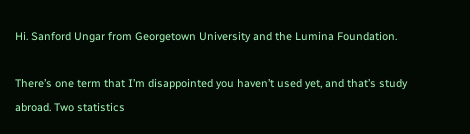Hi. Sanford Ungar from Georgetown University and the Lumina Foundation.

There’s one term that I’m disappointed you haven’t used yet, and that’s study abroad. Two statistics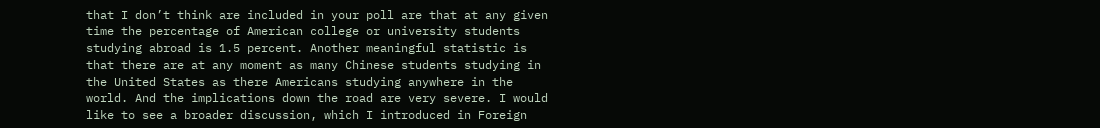that I don’t think are included in your poll are that at any given time the percentage of American college or university students studying abroad is 1.5 percent. Another meaningful statistic is that there are at any moment as many Chinese students studying in the United States as there Americans studying anywhere in the world. And the implications down the road are very severe. I would like to see a broader discussion, which I introduced in Foreign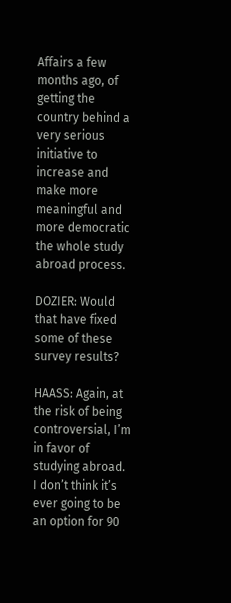Affairs a few months ago, of getting the country behind a very serious initiative to increase and make more meaningful and more democratic the whole study abroad process.

DOZIER: Would that have fixed some of these survey results?

HAASS: Again, at the risk of being controversial, I’m in favor of studying abroad. I don’t think it’s ever going to be an option for 90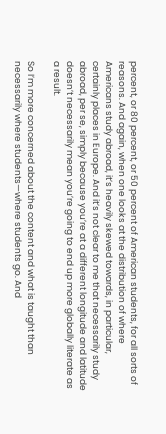percent, or 80 percent, or 50 percent of American students, for all sorts of reasons. And again, when one looks at the distribution of where Americans study abroad, it’s heavily skewed towards, in particular, certainly places in Europe. And it’s not clear to me that necessarily study abroad, per se, simply because you’re at a different longitude and latitude doesn’t necessarily mean you’re going to end up more globally literate as a result.

So I’m more concerned about the content and what is taught than necessarily where students—where students go. And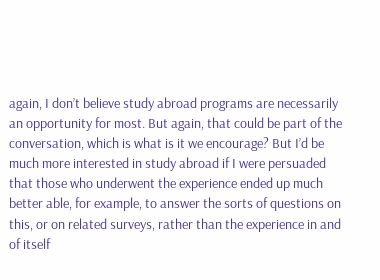again, I don’t believe study abroad programs are necessarily an opportunity for most. But again, that could be part of the conversation, which is what is it we encourage? But I’d be much more interested in study abroad if I were persuaded that those who underwent the experience ended up much better able, for example, to answer the sorts of questions on this, or on related surveys, rather than the experience in and of itself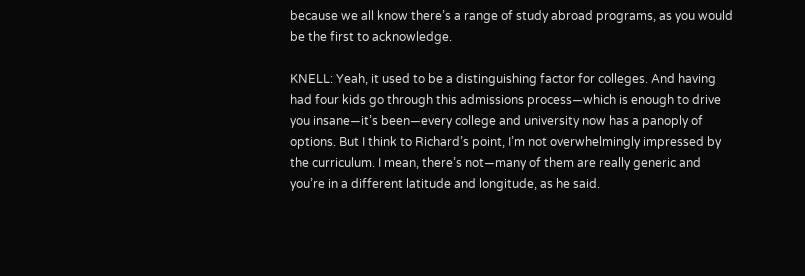because we all know there’s a range of study abroad programs, as you would be the first to acknowledge.

KNELL: Yeah, it used to be a distinguishing factor for colleges. And having had four kids go through this admissions process—which is enough to drive you insane—it’s been—every college and university now has a panoply of options. But I think to Richard’s point, I’m not overwhelmingly impressed by the curriculum. I mean, there’s not—many of them are really generic and you’re in a different latitude and longitude, as he said.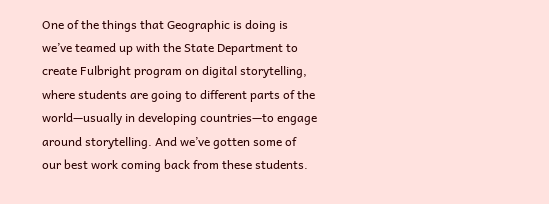One of the things that Geographic is doing is we’ve teamed up with the State Department to create Fulbright program on digital storytelling, where students are going to different parts of the world—usually in developing countries—to engage around storytelling. And we’ve gotten some of our best work coming back from these students.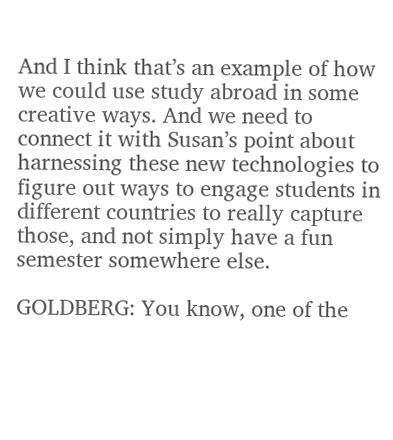And I think that’s an example of how we could use study abroad in some creative ways. And we need to connect it with Susan’s point about harnessing these new technologies to figure out ways to engage students in different countries to really capture those, and not simply have a fun semester somewhere else.

GOLDBERG: You know, one of the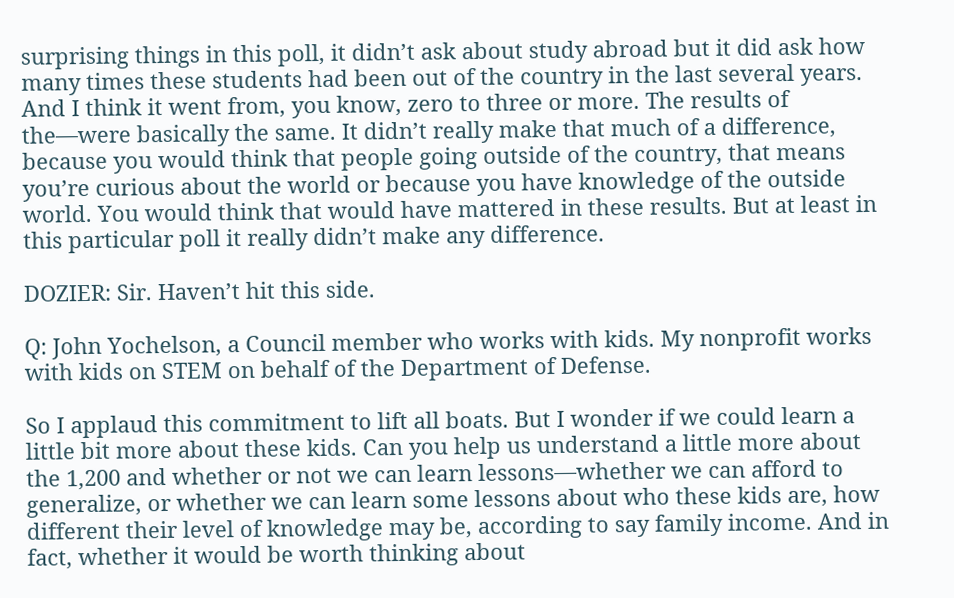surprising things in this poll, it didn’t ask about study abroad but it did ask how many times these students had been out of the country in the last several years. And I think it went from, you know, zero to three or more. The results of the—were basically the same. It didn’t really make that much of a difference, because you would think that people going outside of the country, that means you’re curious about the world or because you have knowledge of the outside world. You would think that would have mattered in these results. But at least in this particular poll it really didn’t make any difference.

DOZIER: Sir. Haven’t hit this side.

Q: John Yochelson, a Council member who works with kids. My nonprofit works with kids on STEM on behalf of the Department of Defense.

So I applaud this commitment to lift all boats. But I wonder if we could learn a little bit more about these kids. Can you help us understand a little more about the 1,200 and whether or not we can learn lessons—whether we can afford to generalize, or whether we can learn some lessons about who these kids are, how different their level of knowledge may be, according to say family income. And in fact, whether it would be worth thinking about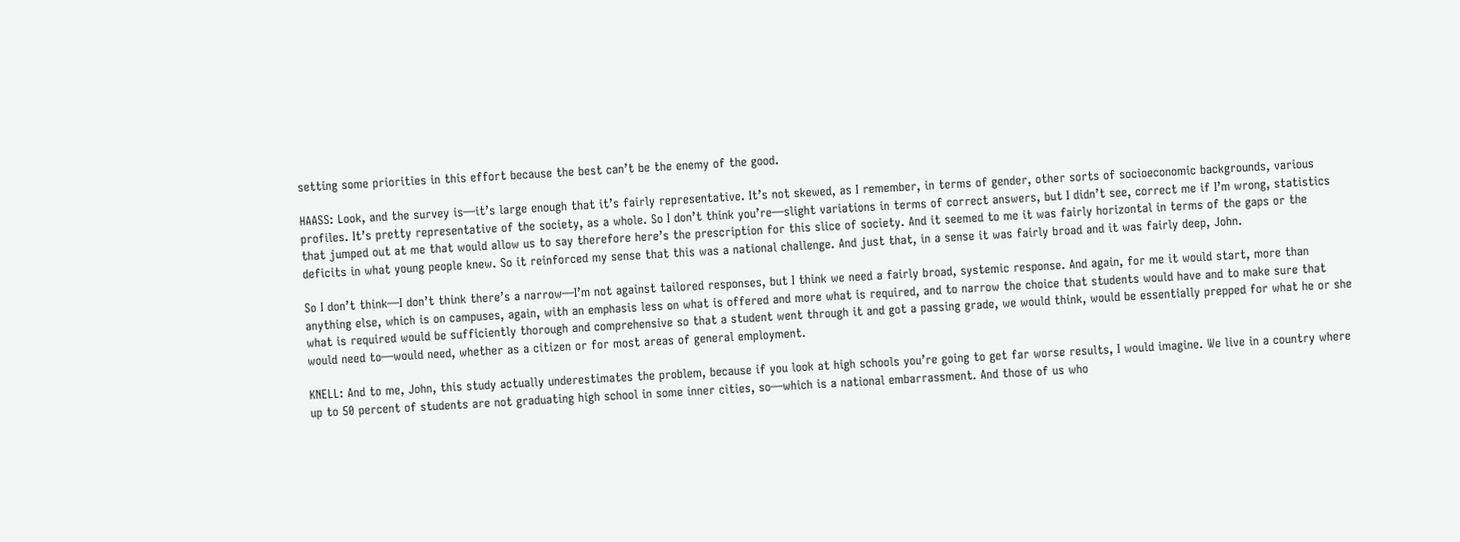setting some priorities in this effort because the best can’t be the enemy of the good.

HAASS: Look, and the survey is—it’s large enough that it’s fairly representative. It’s not skewed, as I remember, in terms of gender, other sorts of socioeconomic backgrounds, various profiles. It’s pretty representative of the society, as a whole. So I don’t think you’re—slight variations in terms of correct answers, but I didn’t see, correct me if I’m wrong, statistics that jumped out at me that would allow us to say therefore here’s the prescription for this slice of society. And it seemed to me it was fairly horizontal in terms of the gaps or the deficits in what young people knew. So it reinforced my sense that this was a national challenge. And just that, in a sense it was fairly broad and it was fairly deep, John.

So I don’t think—I don’t think there’s a narrow—I’m not against tailored responses, but I think we need a fairly broad, systemic response. And again, for me it would start, more than anything else, which is on campuses, again, with an emphasis less on what is offered and more what is required, and to narrow the choice that students would have and to make sure that what is required would be sufficiently thorough and comprehensive so that a student went through it and got a passing grade, we would think, would be essentially prepped for what he or she would need to—would need, whether as a citizen or for most areas of general employment.

KNELL: And to me, John, this study actually underestimates the problem, because if you look at high schools you’re going to get far worse results, I would imagine. We live in a country where up to 50 percent of students are not graduating high school in some inner cities, so—which is a national embarrassment. And those of us who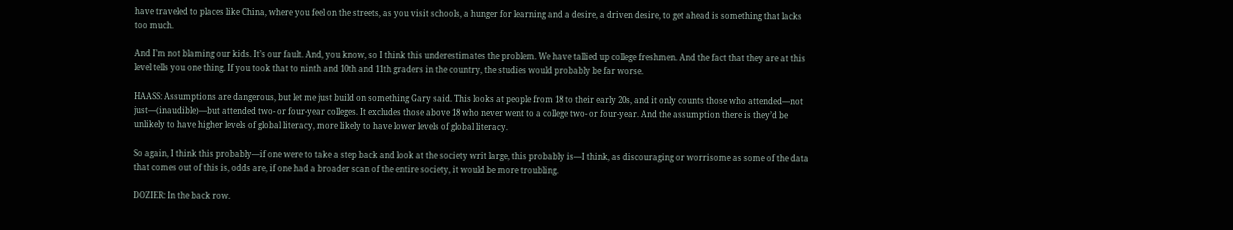have traveled to places like China, where you feel on the streets, as you visit schools, a hunger for learning and a desire, a driven desire, to get ahead is something that lacks too much.

And I’m not blaming our kids. It’s our fault. And, you know, so I think this underestimates the problem. We have tallied up college freshmen. And the fact that they are at this level tells you one thing. If you took that to ninth and 10th and 11th graders in the country, the studies would probably be far worse.

HAASS: Assumptions are dangerous, but let me just build on something Gary said. This looks at people from 18 to their early 20s, and it only counts those who attended—not just—(inaudible)—but attended two- or four-year colleges. It excludes those above 18 who never went to a college two- or four-year. And the assumption there is they’d be unlikely to have higher levels of global literacy, more likely to have lower levels of global literacy.

So again, I think this probably—if one were to take a step back and look at the society writ large, this probably is—I think, as discouraging or worrisome as some of the data that comes out of this is, odds are, if one had a broader scan of the entire society, it would be more troubling.

DOZIER: In the back row.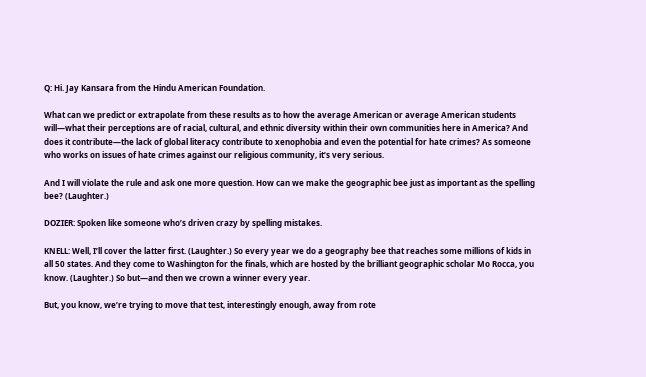Q: Hi. Jay Kansara from the Hindu American Foundation.

What can we predict or extrapolate from these results as to how the average American or average American students will—what their perceptions are of racial, cultural, and ethnic diversity within their own communities here in America? And does it contribute—the lack of global literacy contribute to xenophobia and even the potential for hate crimes? As someone who works on issues of hate crimes against our religious community, it’s very serious.

And I will violate the rule and ask one more question. How can we make the geographic bee just as important as the spelling bee? (Laughter.)

DOZIER: Spoken like someone who’s driven crazy by spelling mistakes.

KNELL: Well, I’ll cover the latter first. (Laughter.) So every year we do a geography bee that reaches some millions of kids in all 50 states. And they come to Washington for the finals, which are hosted by the brilliant geographic scholar Mo Rocca, you know. (Laughter.) So but—and then we crown a winner every year.

But, you know, we’re trying to move that test, interestingly enough, away from rote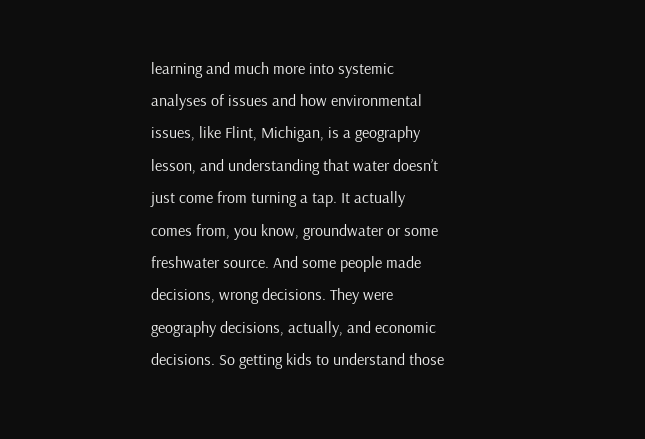learning and much more into systemic analyses of issues and how environmental issues, like Flint, Michigan, is a geography lesson, and understanding that water doesn’t just come from turning a tap. It actually comes from, you know, groundwater or some freshwater source. And some people made decisions, wrong decisions. They were geography decisions, actually, and economic decisions. So getting kids to understand those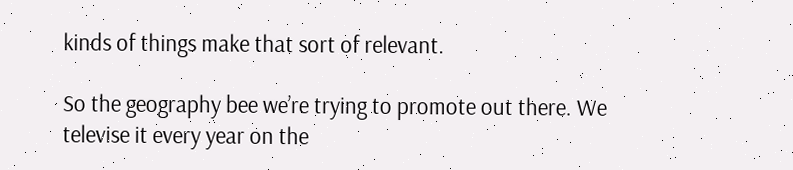kinds of things make that sort of relevant.

So the geography bee we’re trying to promote out there. We televise it every year on the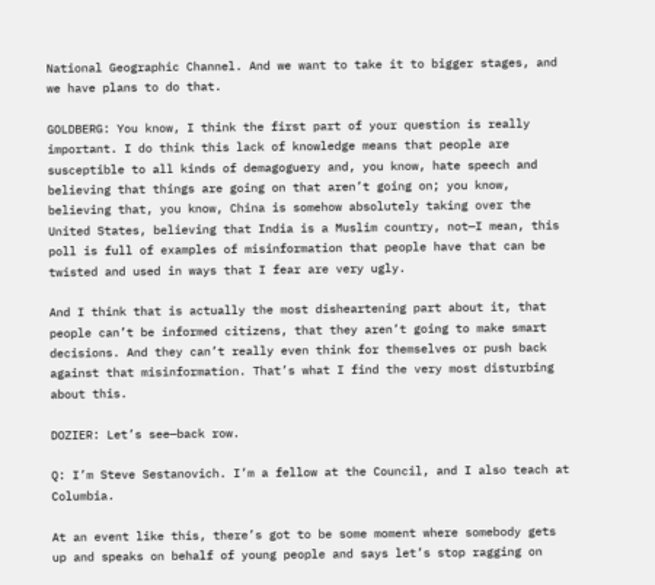National Geographic Channel. And we want to take it to bigger stages, and we have plans to do that.

GOLDBERG: You know, I think the first part of your question is really important. I do think this lack of knowledge means that people are susceptible to all kinds of demagoguery and, you know, hate speech and believing that things are going on that aren’t going on; you know, believing that, you know, China is somehow absolutely taking over the United States, believing that India is a Muslim country, not—I mean, this poll is full of examples of misinformation that people have that can be twisted and used in ways that I fear are very ugly.

And I think that is actually the most disheartening part about it, that people can’t be informed citizens, that they aren’t going to make smart decisions. And they can’t really even think for themselves or push back against that misinformation. That’s what I find the very most disturbing about this.

DOZIER: Let’s see—back row.

Q: I’m Steve Sestanovich. I’m a fellow at the Council, and I also teach at Columbia.

At an event like this, there’s got to be some moment where somebody gets up and speaks on behalf of young people and says let’s stop ragging on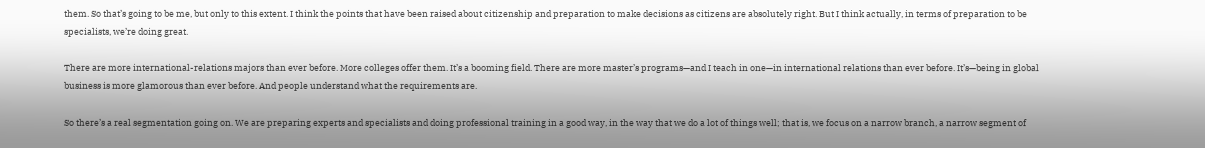them. So that’s going to be me, but only to this extent. I think the points that have been raised about citizenship and preparation to make decisions as citizens are absolutely right. But I think actually, in terms of preparation to be specialists, we’re doing great.

There are more international-relations majors than ever before. More colleges offer them. It’s a booming field. There are more master’s programs—and I teach in one—in international relations than ever before. It’s—being in global business is more glamorous than ever before. And people understand what the requirements are.

So there’s a real segmentation going on. We are preparing experts and specialists and doing professional training in a good way, in the way that we do a lot of things well; that is, we focus on a narrow branch, a narrow segment of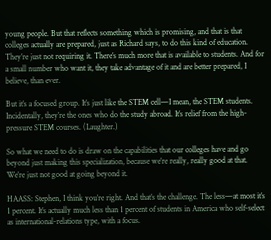young people. But that reflects something which is promising, and that is that colleges actually are prepared, just as Richard says, to do this kind of education. They’re just not requiring it. There’s much more that is available to students. And for a small number who want it, they take advantage of it and are better prepared, I believe, than ever.

But it’s a focused group. It’s just like the STEM cell—I mean, the STEM students. Incidentally, they’re the ones who do the study abroad. It’s relief from the high-pressure STEM courses. (Laughter.)

So what we need to do is draw on the capabilities that our colleges have and go beyond just making this specialization, because we’re really, really good at that. We’re just not good at going beyond it.

HAASS: Stephen, I think you’re right. And that’s the challenge. The less—at most it’s 1 percent. It’s actually much less than 1 percent of students in America who self-select as international-relations type, with a focus.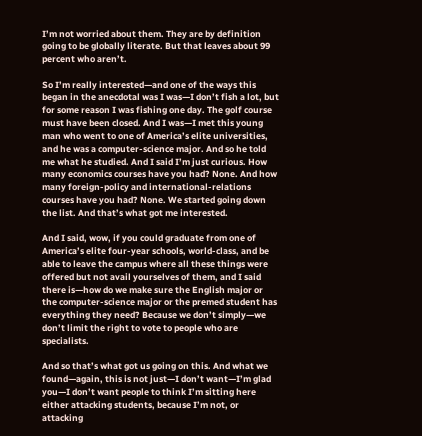I’m not worried about them. They are by definition going to be globally literate. But that leaves about 99 percent who aren’t.

So I’m really interested—and one of the ways this began in the anecdotal was I was—I don’t fish a lot, but for some reason I was fishing one day. The golf course must have been closed. And I was—I met this young man who went to one of America’s elite universities, and he was a computer-science major. And so he told me what he studied. And I said I’m just curious. How many economics courses have you had? None. And how many foreign-policy and international-relations courses have you had? None. We started going down the list. And that’s what got me interested.

And I said, wow, if you could graduate from one of America’s elite four-year schools, world-class, and be able to leave the campus where all these things were offered but not avail yourselves of them, and I said there is—how do we make sure the English major or the computer-science major or the premed student has everything they need? Because we don’t simply—we don’t limit the right to vote to people who are specialists.

And so that’s what got us going on this. And what we found—again, this is not just—I don’t want—I’m glad you—I don’t want people to think I’m sitting here either attacking students, because I’m not, or attacking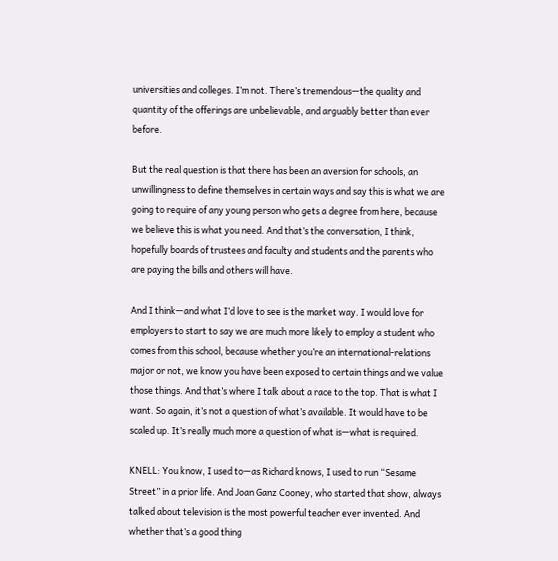universities and colleges. I’m not. There’s tremendous—the quality and quantity of the offerings are unbelievable, and arguably better than ever before.

But the real question is that there has been an aversion for schools, an unwillingness to define themselves in certain ways and say this is what we are going to require of any young person who gets a degree from here, because we believe this is what you need. And that’s the conversation, I think, hopefully boards of trustees and faculty and students and the parents who are paying the bills and others will have.

And I think—and what I’d love to see is the market way. I would love for employers to start to say we are much more likely to employ a student who comes from this school, because whether you’re an international-relations major or not, we know you have been exposed to certain things and we value those things. And that’s where I talk about a race to the top. That is what I want. So again, it’s not a question of what’s available. It would have to be scaled up. It’s really much more a question of what is—what is required.

KNELL: You know, I used to—as Richard knows, I used to run “Sesame Street” in a prior life. And Joan Ganz Cooney, who started that show, always talked about television is the most powerful teacher ever invented. And whether that’s a good thing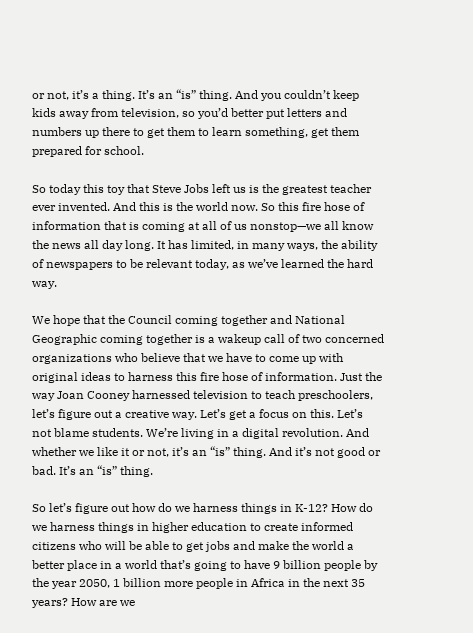or not, it’s a thing. It’s an “is” thing. And you couldn’t keep kids away from television, so you’d better put letters and numbers up there to get them to learn something, get them prepared for school.

So today this toy that Steve Jobs left us is the greatest teacher ever invented. And this is the world now. So this fire hose of information that is coming at all of us nonstop—we all know the news all day long. It has limited, in many ways, the ability of newspapers to be relevant today, as we’ve learned the hard way.

We hope that the Council coming together and National Geographic coming together is a wakeup call of two concerned organizations who believe that we have to come up with original ideas to harness this fire hose of information. Just the way Joan Cooney harnessed television to teach preschoolers, let’s figure out a creative way. Let’s get a focus on this. Let’s not blame students. We’re living in a digital revolution. And whether we like it or not, it’s an “is” thing. And it’s not good or bad. It’s an “is” thing.

So let’s figure out how do we harness things in K-12? How do we harness things in higher education to create informed citizens who will be able to get jobs and make the world a better place in a world that’s going to have 9 billion people by the year 2050, 1 billion more people in Africa in the next 35 years? How are we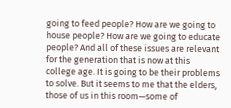going to feed people? How are we going to house people? How are we going to educate people? And all of these issues are relevant for the generation that is now at this college age. It is going to be their problems to solve. But it seems to me that the elders, those of us in this room—some of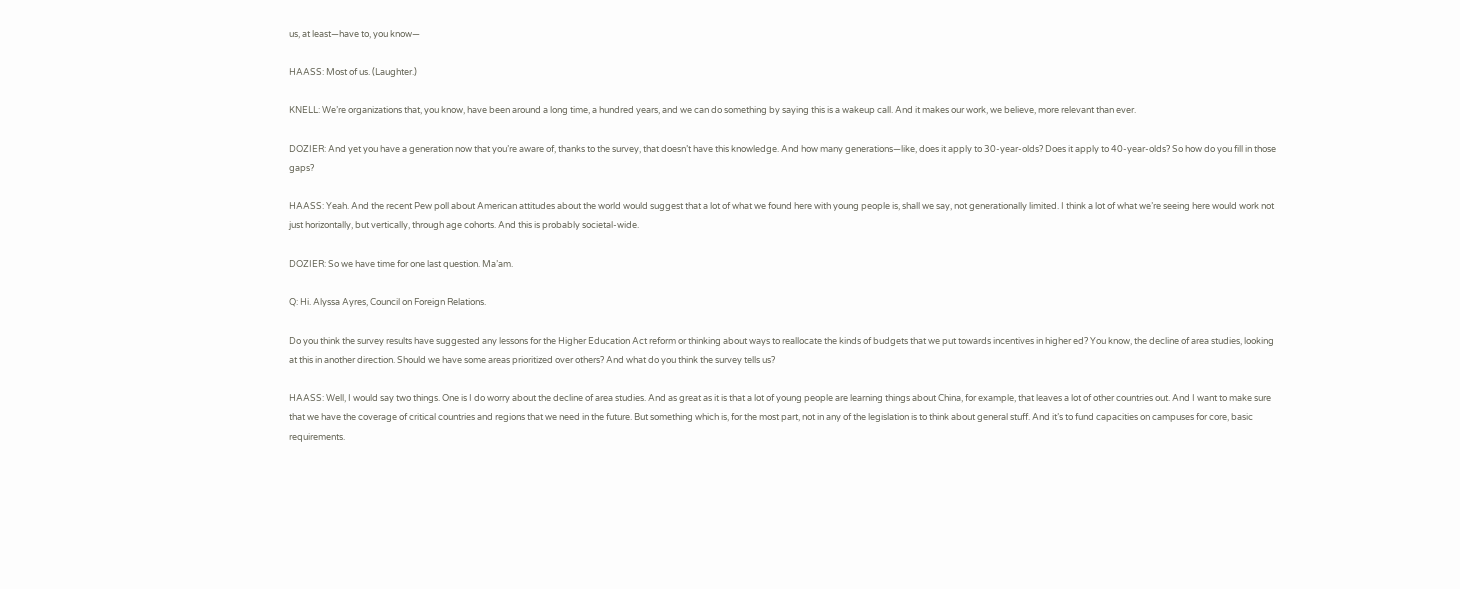us, at least—have to, you know—

HAASS: Most of us. (Laughter.)

KNELL: We’re organizations that, you know, have been around a long time, a hundred years, and we can do something by saying this is a wakeup call. And it makes our work, we believe, more relevant than ever.

DOZIER: And yet you have a generation now that you’re aware of, thanks to the survey, that doesn’t have this knowledge. And how many generations—like, does it apply to 30-year-olds? Does it apply to 40-year-olds? So how do you fill in those gaps?

HAASS: Yeah. And the recent Pew poll about American attitudes about the world would suggest that a lot of what we found here with young people is, shall we say, not generationally limited. I think a lot of what we’re seeing here would work not just horizontally, but vertically, through age cohorts. And this is probably societal-wide.

DOZIER: So we have time for one last question. Ma’am.

Q: Hi. Alyssa Ayres, Council on Foreign Relations.

Do you think the survey results have suggested any lessons for the Higher Education Act reform or thinking about ways to reallocate the kinds of budgets that we put towards incentives in higher ed? You know, the decline of area studies, looking at this in another direction. Should we have some areas prioritized over others? And what do you think the survey tells us?

HAASS: Well, I would say two things. One is I do worry about the decline of area studies. And as great as it is that a lot of young people are learning things about China, for example, that leaves a lot of other countries out. And I want to make sure that we have the coverage of critical countries and regions that we need in the future. But something which is, for the most part, not in any of the legislation is to think about general stuff. And it’s to fund capacities on campuses for core, basic requirements.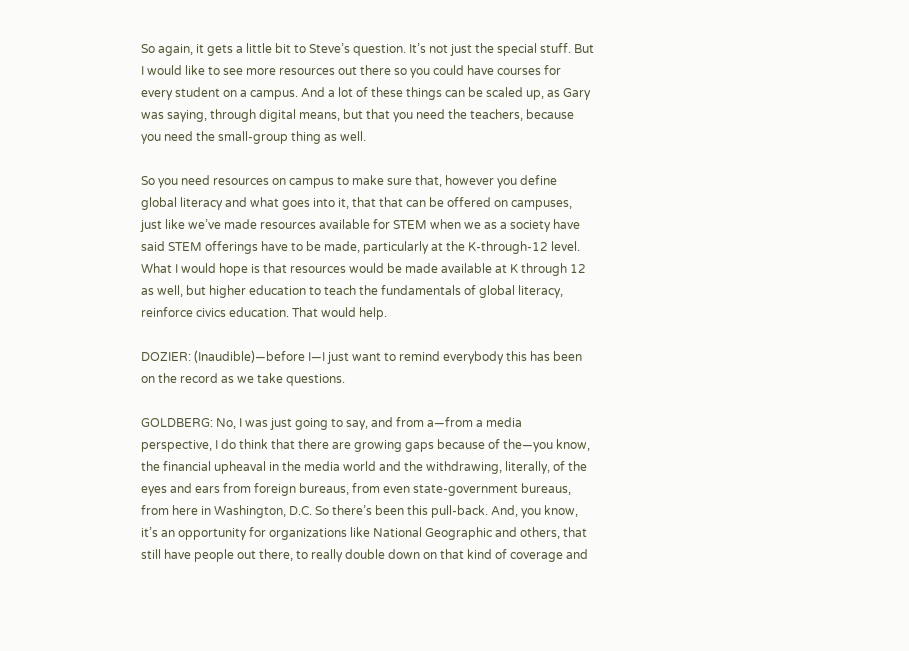So again, it gets a little bit to Steve’s question. It’s not just the special stuff. But I would like to see more resources out there so you could have courses for every student on a campus. And a lot of these things can be scaled up, as Gary was saying, through digital means, but that you need the teachers, because you need the small-group thing as well.

So you need resources on campus to make sure that, however you define global literacy and what goes into it, that that can be offered on campuses, just like we’ve made resources available for STEM when we as a society have said STEM offerings have to be made, particularly at the K-through-12 level. What I would hope is that resources would be made available at K through 12 as well, but higher education to teach the fundamentals of global literacy, reinforce civics education. That would help.

DOZIER: (Inaudible)—before I—I just want to remind everybody this has been on the record as we take questions.

GOLDBERG: No, I was just going to say, and from a—from a media perspective, I do think that there are growing gaps because of the—you know, the financial upheaval in the media world and the withdrawing, literally, of the eyes and ears from foreign bureaus, from even state-government bureaus, from here in Washington, D.C. So there’s been this pull-back. And, you know, it’s an opportunity for organizations like National Geographic and others, that still have people out there, to really double down on that kind of coverage and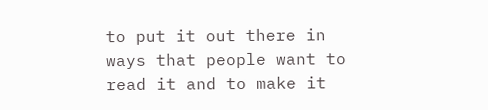to put it out there in ways that people want to read it and to make it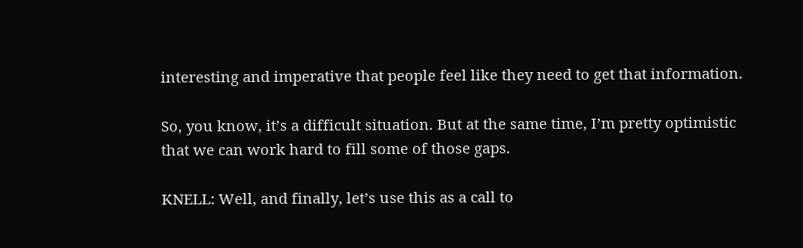interesting and imperative that people feel like they need to get that information.

So, you know, it’s a difficult situation. But at the same time, I’m pretty optimistic that we can work hard to fill some of those gaps.

KNELL: Well, and finally, let’s use this as a call to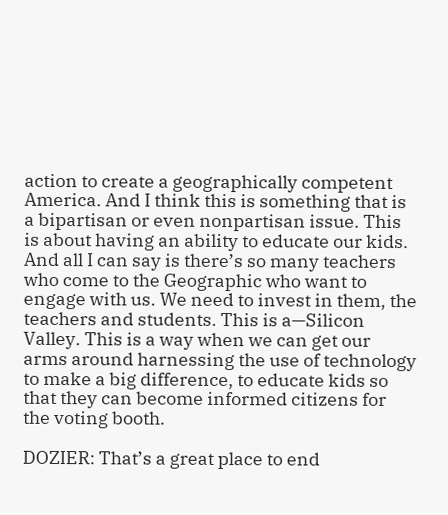action to create a geographically competent America. And I think this is something that is a bipartisan or even nonpartisan issue. This is about having an ability to educate our kids. And all I can say is there’s so many teachers who come to the Geographic who want to engage with us. We need to invest in them, the teachers and students. This is a—Silicon Valley. This is a way when we can get our arms around harnessing the use of technology to make a big difference, to educate kids so that they can become informed citizens for the voting booth.

DOZIER: That’s a great place to end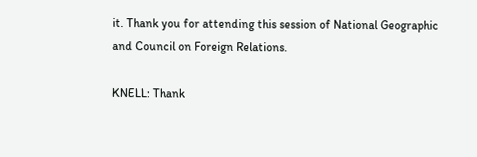it. Thank you for attending this session of National Geographic and Council on Foreign Relations.

KNELL: Thank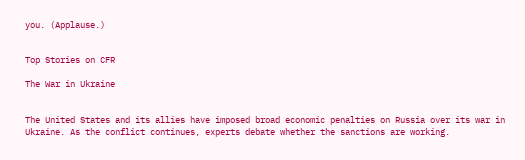you. (Applause.)


Top Stories on CFR

The War in Ukraine


The United States and its allies have imposed broad economic penalties on Russia over its war in Ukraine. As the conflict continues, experts debate whether the sanctions are working.